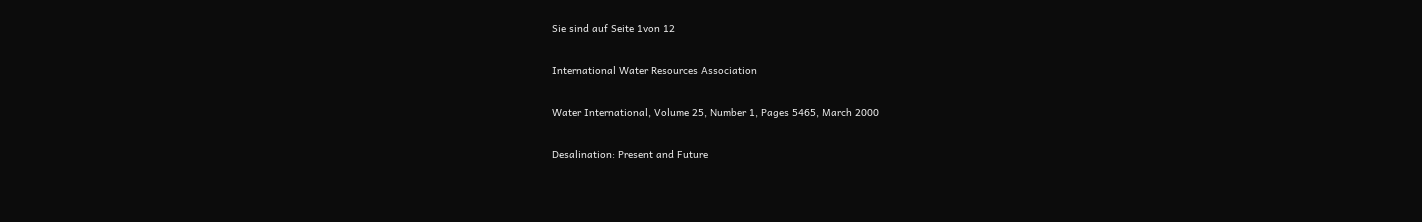Sie sind auf Seite 1von 12

International Water Resources Association

Water International, Volume 25, Number 1, Pages 5465, March 2000

Desalination: Present and Future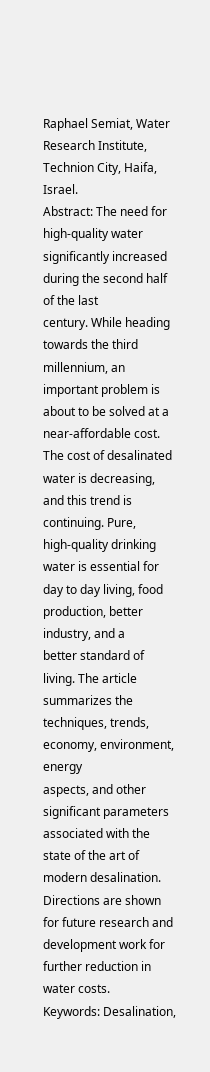Raphael Semiat, Water Research Institute, Technion City, Haifa, Israel.
Abstract: The need for high-quality water significantly increased during the second half of the last
century. While heading towards the third millennium, an important problem is about to be solved at a
near-affordable cost. The cost of desalinated water is decreasing, and this trend is continuing. Pure,
high-quality drinking water is essential for day to day living, food production, better industry, and a
better standard of living. The article summarizes the techniques, trends, economy, environment, energy
aspects, and other significant parameters associated with the state of the art of modern desalination.
Directions are shown for future research and development work for further reduction in water costs.
Keywords: Desalination,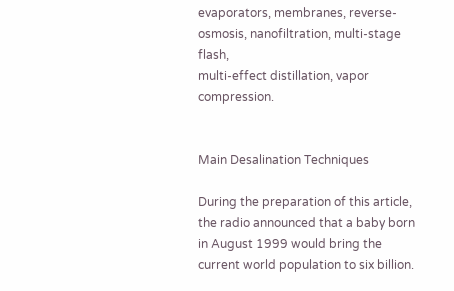evaporators, membranes, reverse-osmosis, nanofiltration, multi-stage flash,
multi-effect distillation, vapor compression.


Main Desalination Techniques

During the preparation of this article, the radio announced that a baby born in August 1999 would bring the
current world population to six billion.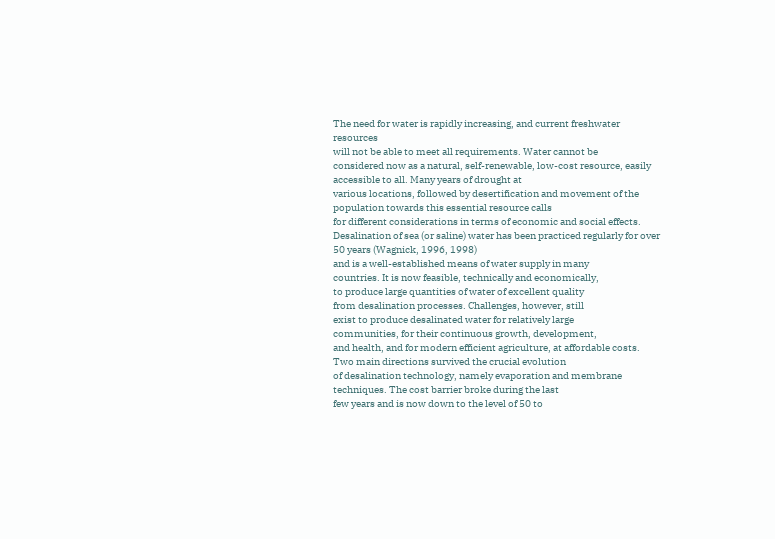The need for water is rapidly increasing, and current freshwater resources
will not be able to meet all requirements. Water cannot be
considered now as a natural, self-renewable, low-cost resource, easily accessible to all. Many years of drought at
various locations, followed by desertification and movement of the population towards this essential resource calls
for different considerations in terms of economic and social effects.
Desalination of sea (or saline) water has been practiced regularly for over 50 years (Wagnick, 1996, 1998)
and is a well-established means of water supply in many
countries. It is now feasible, technically and economically,
to produce large quantities of water of excellent quality
from desalination processes. Challenges, however, still
exist to produce desalinated water for relatively large
communities, for their continuous growth, development,
and health, and for modern efficient agriculture, at affordable costs.
Two main directions survived the crucial evolution
of desalination technology, namely evaporation and membrane techniques. The cost barrier broke during the last
few years and is now down to the level of 50 to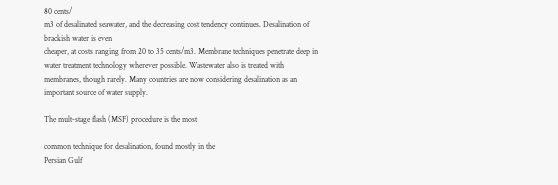80 cents/
m3 of desalinated seawater, and the decreasing cost tendency continues. Desalination of brackish water is even
cheaper, at costs ranging from 20 to 35 cents/m3. Membrane techniques penetrate deep in water treatment technology wherever possible. Wastewater also is treated with
membranes, though rarely. Many countries are now considering desalination as an important source of water supply.

The mult-stage flash (MSF) procedure is the most

common technique for desalination, found mostly in the
Persian Gulf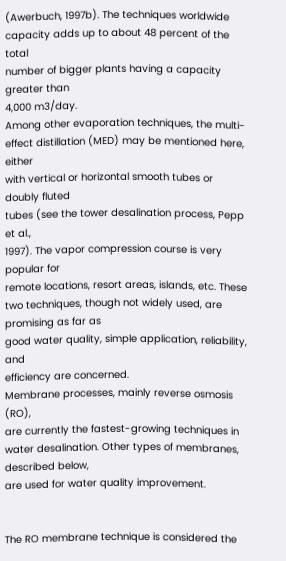(Awerbuch, 1997b). The techniques worldwide capacity adds up to about 48 percent of the total
number of bigger plants having a capacity greater than
4,000 m3/day.
Among other evaporation techniques, the multi-effect distillation (MED) may be mentioned here, either
with vertical or horizontal smooth tubes or doubly fluted
tubes (see the tower desalination process, Pepp et al.,
1997). The vapor compression course is very popular for
remote locations, resort areas, islands, etc. These two techniques, though not widely used, are promising as far as
good water quality, simple application, reliability, and
efficiency are concerned.
Membrane processes, mainly reverse osmosis (RO),
are currently the fastest-growing techniques in water desalination. Other types of membranes, described below,
are used for water quality improvement.


The RO membrane technique is considered the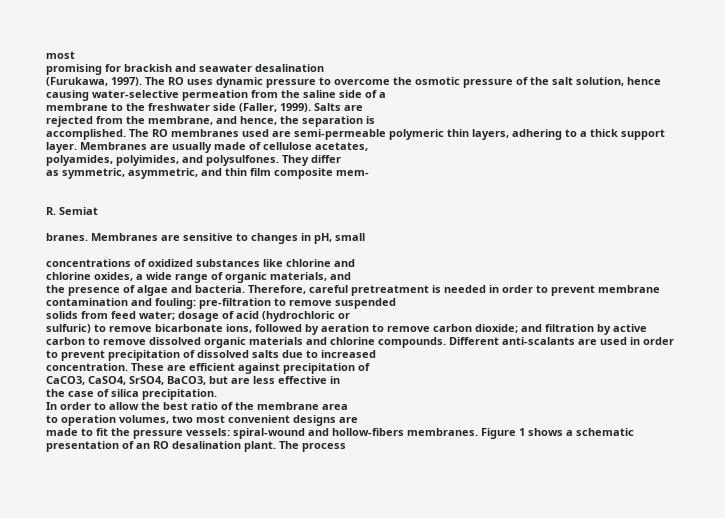most
promising for brackish and seawater desalination
(Furukawa, 1997). The RO uses dynamic pressure to overcome the osmotic pressure of the salt solution, hence causing water-selective permeation from the saline side of a
membrane to the freshwater side (Faller, 1999). Salts are
rejected from the membrane, and hence, the separation is
accomplished. The RO membranes used are semi-permeable polymeric thin layers, adhering to a thick support
layer. Membranes are usually made of cellulose acetates,
polyamides, polyimides, and polysulfones. They differ
as symmetric, asymmetric, and thin film composite mem-


R. Semiat

branes. Membranes are sensitive to changes in pH, small

concentrations of oxidized substances like chlorine and
chlorine oxides, a wide range of organic materials, and
the presence of algae and bacteria. Therefore, careful pretreatment is needed in order to prevent membrane contamination and fouling: pre-filtration to remove suspended
solids from feed water; dosage of acid (hydrochloric or
sulfuric) to remove bicarbonate ions, followed by aeration to remove carbon dioxide; and filtration by active
carbon to remove dissolved organic materials and chlorine compounds. Different anti-scalants are used in order
to prevent precipitation of dissolved salts due to increased
concentration. These are efficient against precipitation of
CaCO3, CaSO4, SrSO4, BaCO3, but are less effective in
the case of silica precipitation.
In order to allow the best ratio of the membrane area
to operation volumes, two most convenient designs are
made to fit the pressure vessels: spiral-wound and hollow-fibers membranes. Figure 1 shows a schematic presentation of an RO desalination plant. The process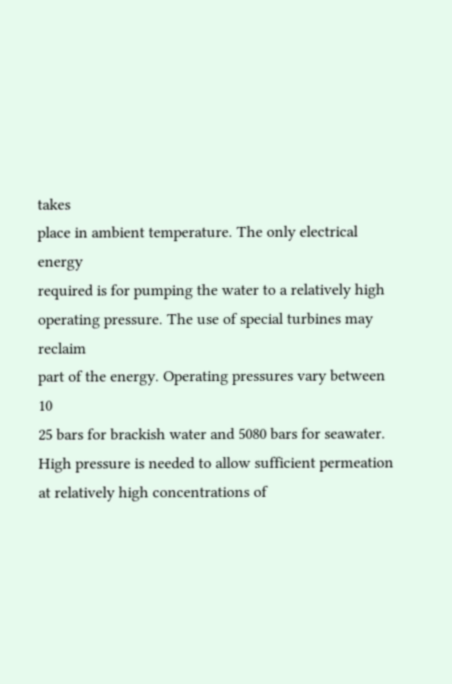takes
place in ambient temperature. The only electrical energy
required is for pumping the water to a relatively high operating pressure. The use of special turbines may reclaim
part of the energy. Operating pressures vary between 10
25 bars for brackish water and 5080 bars for seawater.
High pressure is needed to allow sufficient permeation at relatively high concentrations of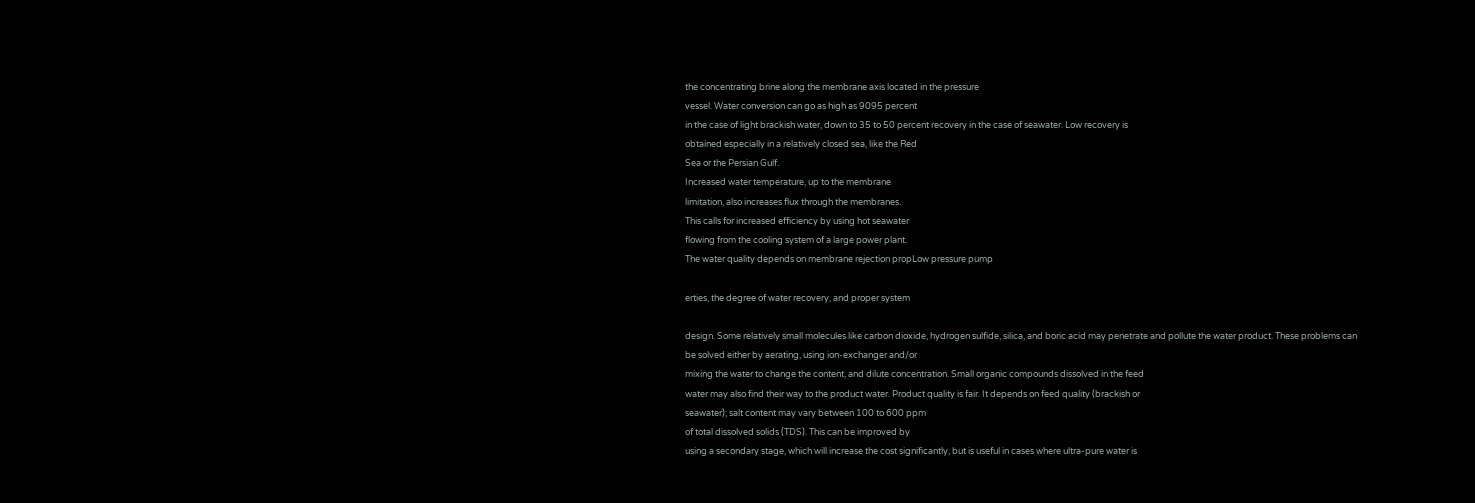the concentrating brine along the membrane axis located in the pressure
vessel. Water conversion can go as high as 9095 percent
in the case of light brackish water, down to 35 to 50 percent recovery in the case of seawater. Low recovery is
obtained especially in a relatively closed sea, like the Red
Sea or the Persian Gulf.
Increased water temperature, up to the membrane
limitation, also increases flux through the membranes.
This calls for increased efficiency by using hot seawater
flowing from the cooling system of a large power plant.
The water quality depends on membrane rejection propLow pressure pump

erties, the degree of water recovery, and proper system

design. Some relatively small molecules like carbon dioxide, hydrogen sulfide, silica, and boric acid may penetrate and pollute the water product. These problems can
be solved either by aerating, using ion-exchanger and/or
mixing the water to change the content, and dilute concentration. Small organic compounds dissolved in the feed
water may also find their way to the product water. Product quality is fair. It depends on feed quality (brackish or
seawater); salt content may vary between 100 to 600 ppm
of total dissolved solids (TDS). This can be improved by
using a secondary stage, which will increase the cost significantly, but is useful in cases where ultra-pure water is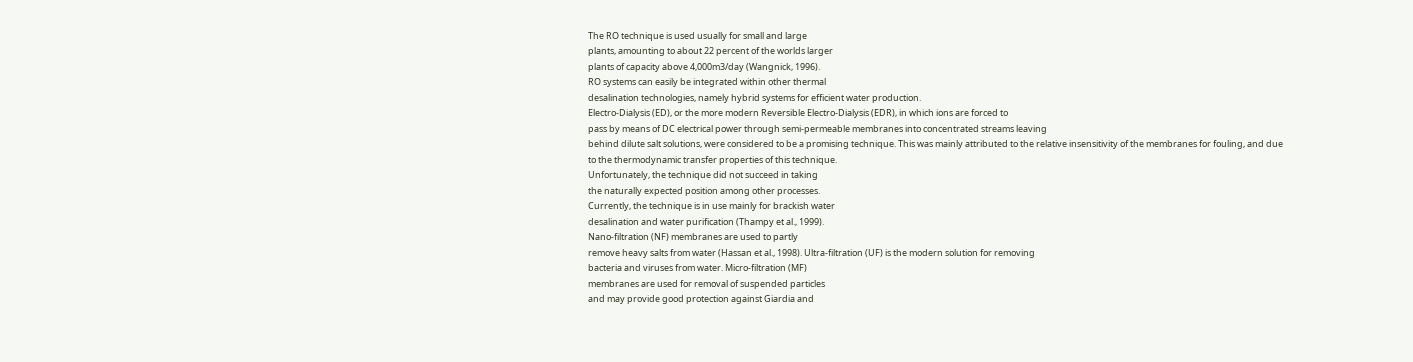The RO technique is used usually for small and large
plants, amounting to about 22 percent of the worlds larger
plants of capacity above 4,000m3/day (Wangnick, 1996).
RO systems can easily be integrated within other thermal
desalination technologies, namely hybrid systems for efficient water production.
Electro-Dialysis (ED), or the more modern Reversible Electro-Dialysis (EDR), in which ions are forced to
pass by means of DC electrical power through semi-permeable membranes into concentrated streams leaving
behind dilute salt solutions, were considered to be a promising technique. This was mainly attributed to the relative insensitivity of the membranes for fouling, and due
to the thermodynamic transfer properties of this technique.
Unfortunately, the technique did not succeed in taking
the naturally expected position among other processes.
Currently, the technique is in use mainly for brackish water
desalination and water purification (Thampy et al., 1999).
Nano-filtration (NF) membranes are used to partly
remove heavy salts from water (Hassan et al., 1998). Ultra-filtration (UF) is the modern solution for removing
bacteria and viruses from water. Micro-filtration (MF)
membranes are used for removal of suspended particles
and may provide good protection against Giardia and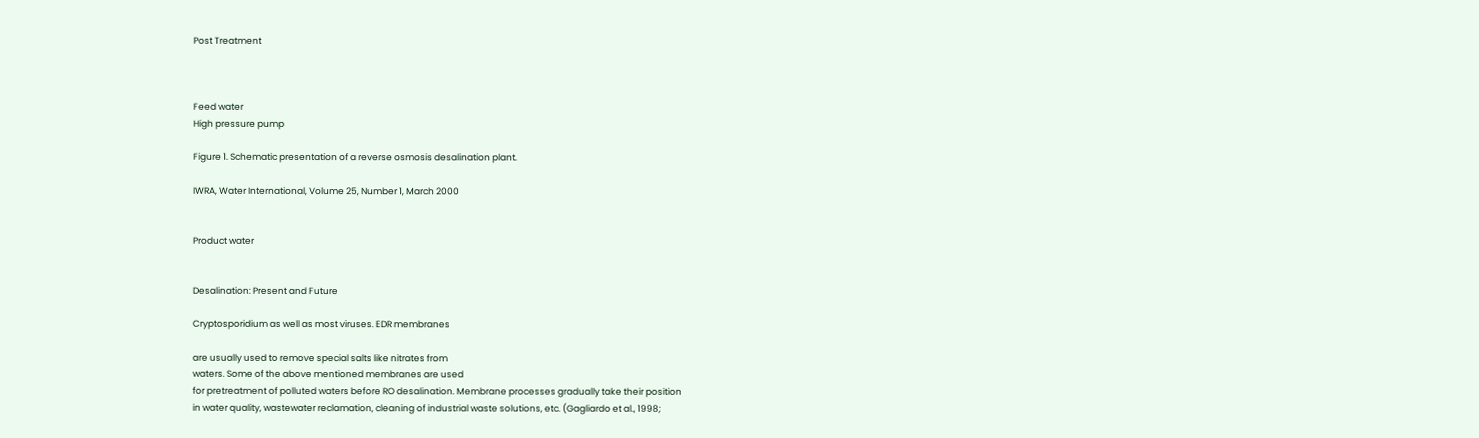Post Treatment



Feed water
High pressure pump

Figure 1. Schematic presentation of a reverse osmosis desalination plant.

IWRA, Water International, Volume 25, Number 1, March 2000


Product water


Desalination: Present and Future

Cryptosporidium as well as most viruses. EDR membranes

are usually used to remove special salts like nitrates from
waters. Some of the above mentioned membranes are used
for pretreatment of polluted waters before RO desalination. Membrane processes gradually take their position
in water quality, wastewater reclamation, cleaning of industrial waste solutions, etc. (Gagliardo et al., 1998;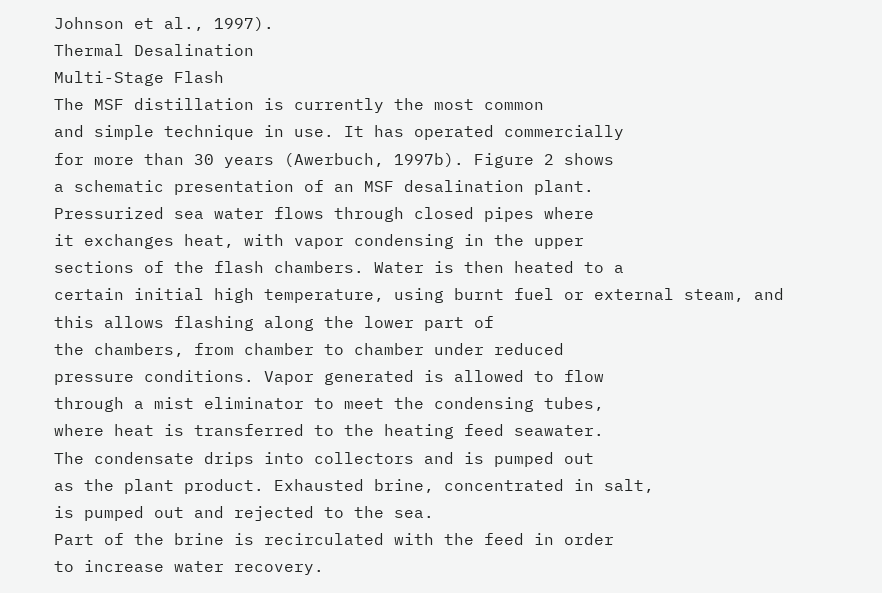Johnson et al., 1997).
Thermal Desalination
Multi-Stage Flash
The MSF distillation is currently the most common
and simple technique in use. It has operated commercially
for more than 30 years (Awerbuch, 1997b). Figure 2 shows
a schematic presentation of an MSF desalination plant.
Pressurized sea water flows through closed pipes where
it exchanges heat, with vapor condensing in the upper
sections of the flash chambers. Water is then heated to a
certain initial high temperature, using burnt fuel or external steam, and this allows flashing along the lower part of
the chambers, from chamber to chamber under reduced
pressure conditions. Vapor generated is allowed to flow
through a mist eliminator to meet the condensing tubes,
where heat is transferred to the heating feed seawater.
The condensate drips into collectors and is pumped out
as the plant product. Exhausted brine, concentrated in salt,
is pumped out and rejected to the sea.
Part of the brine is recirculated with the feed in order
to increase water recovery.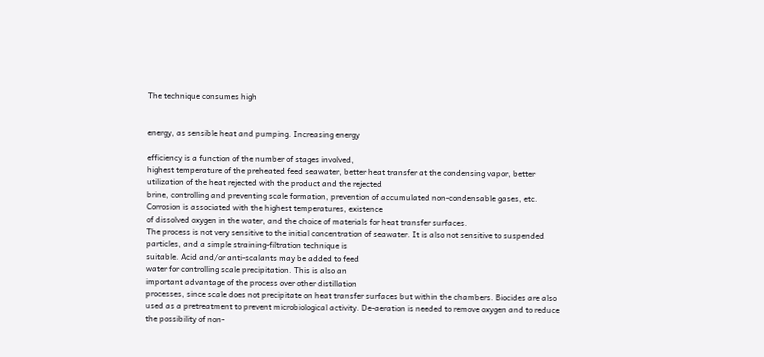The technique consumes high


energy, as sensible heat and pumping. Increasing energy

efficiency is a function of the number of stages involved,
highest temperature of the preheated feed seawater, better heat transfer at the condensing vapor, better utilization of the heat rejected with the product and the rejected
brine, controlling and preventing scale formation, prevention of accumulated non-condensable gases, etc. Corrosion is associated with the highest temperatures, existence
of dissolved oxygen in the water, and the choice of materials for heat transfer surfaces.
The process is not very sensitive to the initial concentration of seawater. It is also not sensitive to suspended
particles, and a simple straining-filtration technique is
suitable. Acid and/or anti-scalants may be added to feed
water for controlling scale precipitation. This is also an
important advantage of the process over other distillation
processes, since scale does not precipitate on heat transfer surfaces but within the chambers. Biocides are also
used as a pretreatment to prevent microbiological activity. De-aeration is needed to remove oxygen and to reduce the possibility of non-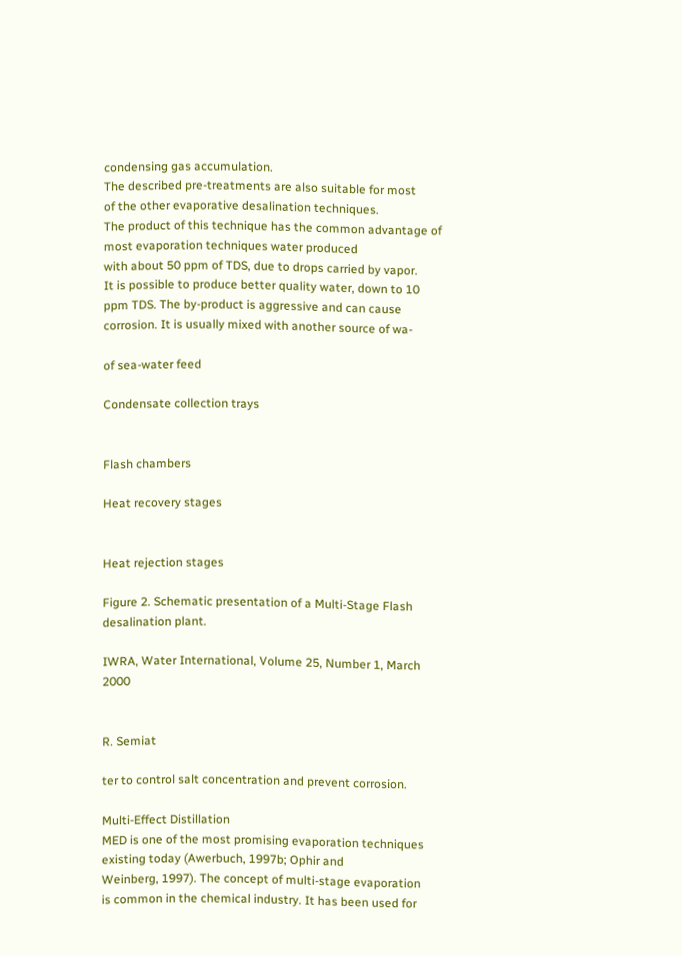condensing gas accumulation.
The described pre-treatments are also suitable for most
of the other evaporative desalination techniques.
The product of this technique has the common advantage of most evaporation techniques water produced
with about 50 ppm of TDS, due to drops carried by vapor.
It is possible to produce better quality water, down to 10
ppm TDS. The by-product is aggressive and can cause
corrosion. It is usually mixed with another source of wa-

of sea-water feed

Condensate collection trays


Flash chambers

Heat recovery stages


Heat rejection stages

Figure 2. Schematic presentation of a Multi-Stage Flash desalination plant.

IWRA, Water International, Volume 25, Number 1, March 2000


R. Semiat

ter to control salt concentration and prevent corrosion.

Multi-Effect Distillation
MED is one of the most promising evaporation techniques existing today (Awerbuch, 1997b; Ophir and
Weinberg, 1997). The concept of multi-stage evaporation
is common in the chemical industry. It has been used for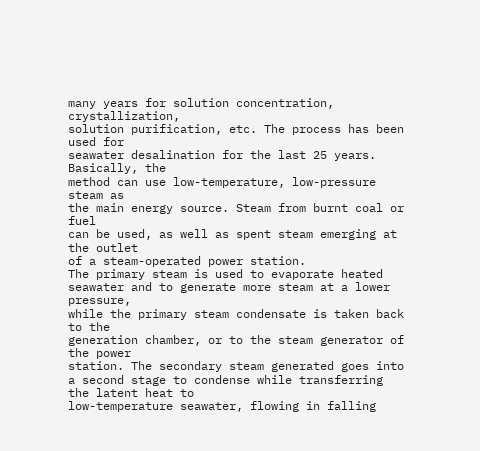many years for solution concentration, crystallization,
solution purification, etc. The process has been used for
seawater desalination for the last 25 years. Basically, the
method can use low-temperature, low-pressure steam as
the main energy source. Steam from burnt coal or fuel
can be used, as well as spent steam emerging at the outlet
of a steam-operated power station.
The primary steam is used to evaporate heated seawater and to generate more steam at a lower pressure,
while the primary steam condensate is taken back to the
generation chamber, or to the steam generator of the power
station. The secondary steam generated goes into a second stage to condense while transferring the latent heat to
low-temperature seawater, flowing in falling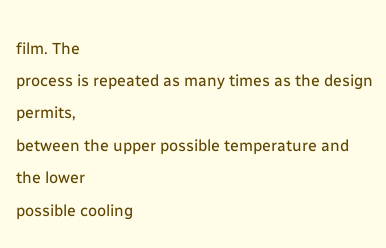film. The
process is repeated as many times as the design permits,
between the upper possible temperature and the lower
possible cooling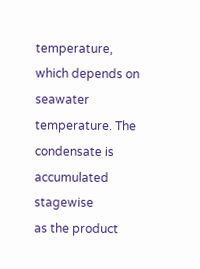temperature, which depends on seawater temperature. The condensate is accumulated stagewise
as the product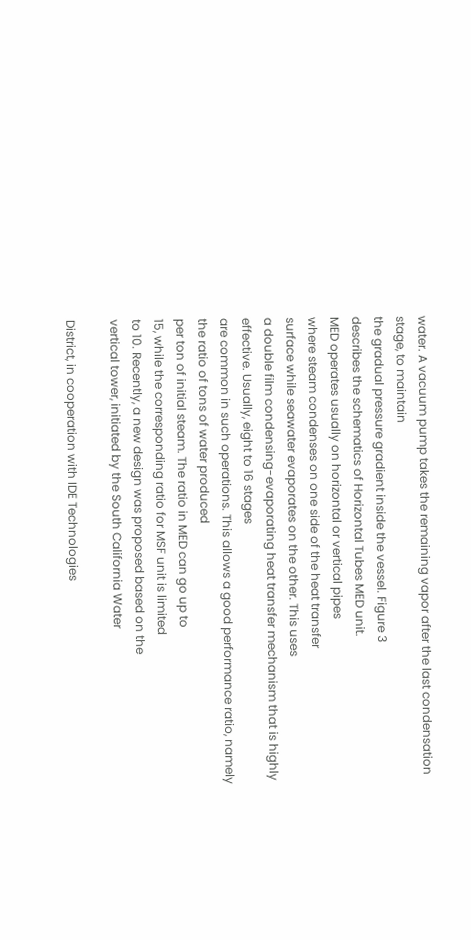water. A vacuum pump takes the remaining vapor after the last condensation stage, to maintain
the gradual pressure gradient inside the vessel. Figure 3
describes the schematics of Horizontal Tubes MED unit.
MED operates usually on horizontal or vertical pipes
where steam condenses on one side of the heat transfer
surface while seawater evaporates on the other. This uses
a double film condensing-evaporating heat transfer mechanism that is highly effective. Usually, eight to 16 stages
are common in such operations. This allows a good performance ratio, namely the ratio of tons of water produced
per ton of initial steam. The ratio in MED can go up to
15, while the corresponding ratio for MSF unit is limited
to 10. Recently, a new design was proposed based on the
vertical tower, initiated by the South California Water

District, in cooperation with IDE Technologies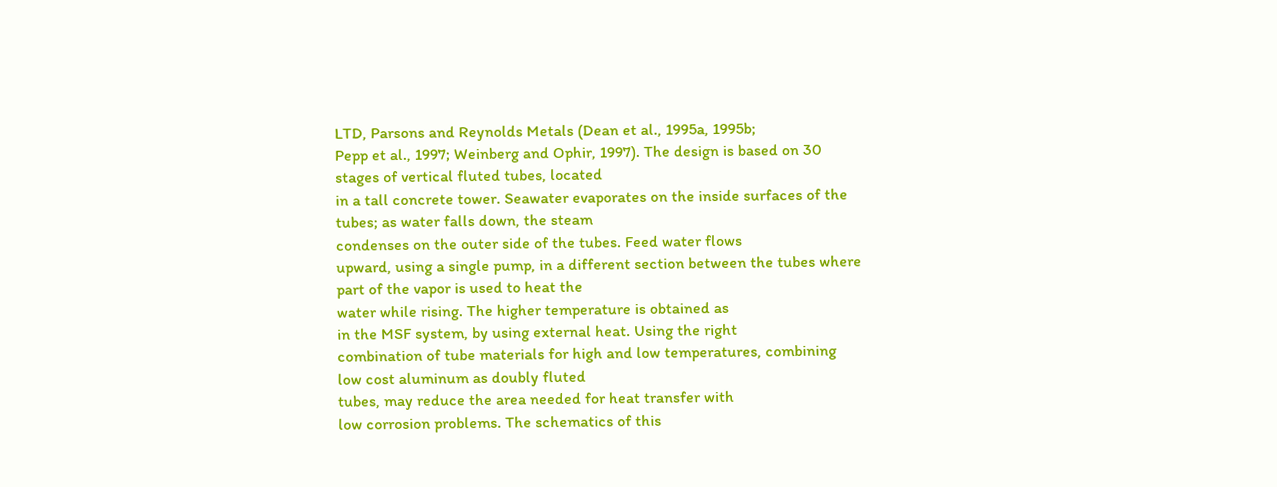LTD, Parsons and Reynolds Metals (Dean et al., 1995a, 1995b;
Pepp et al., 1997; Weinberg and Ophir, 1997). The design is based on 30 stages of vertical fluted tubes, located
in a tall concrete tower. Seawater evaporates on the inside surfaces of the tubes; as water falls down, the steam
condenses on the outer side of the tubes. Feed water flows
upward, using a single pump, in a different section between the tubes where part of the vapor is used to heat the
water while rising. The higher temperature is obtained as
in the MSF system, by using external heat. Using the right
combination of tube materials for high and low temperatures, combining low cost aluminum as doubly fluted
tubes, may reduce the area needed for heat transfer with
low corrosion problems. The schematics of this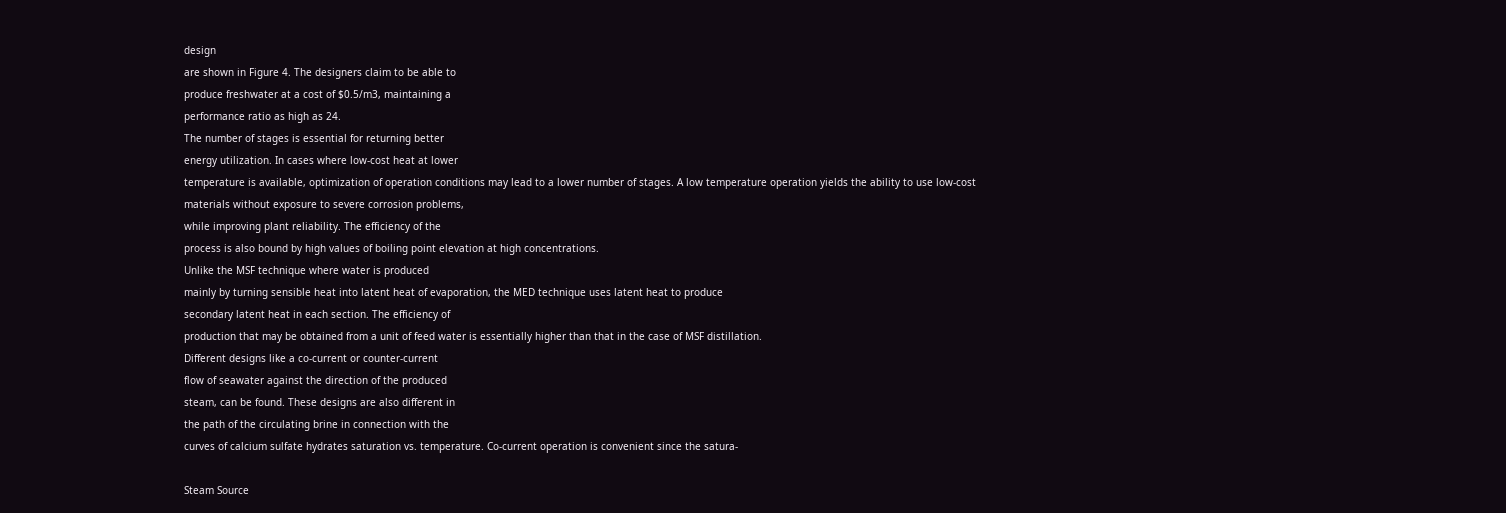design
are shown in Figure 4. The designers claim to be able to
produce freshwater at a cost of $0.5/m3, maintaining a
performance ratio as high as 24.
The number of stages is essential for returning better
energy utilization. In cases where low-cost heat at lower
temperature is available, optimization of operation conditions may lead to a lower number of stages. A low temperature operation yields the ability to use low-cost
materials without exposure to severe corrosion problems,
while improving plant reliability. The efficiency of the
process is also bound by high values of boiling point elevation at high concentrations.
Unlike the MSF technique where water is produced
mainly by turning sensible heat into latent heat of evaporation, the MED technique uses latent heat to produce
secondary latent heat in each section. The efficiency of
production that may be obtained from a unit of feed water is essentially higher than that in the case of MSF distillation.
Different designs like a co-current or counter-current
flow of seawater against the direction of the produced
steam, can be found. These designs are also different in
the path of the circulating brine in connection with the
curves of calcium sulfate hydrates saturation vs. temperature. Co-current operation is convenient since the satura-

Steam Source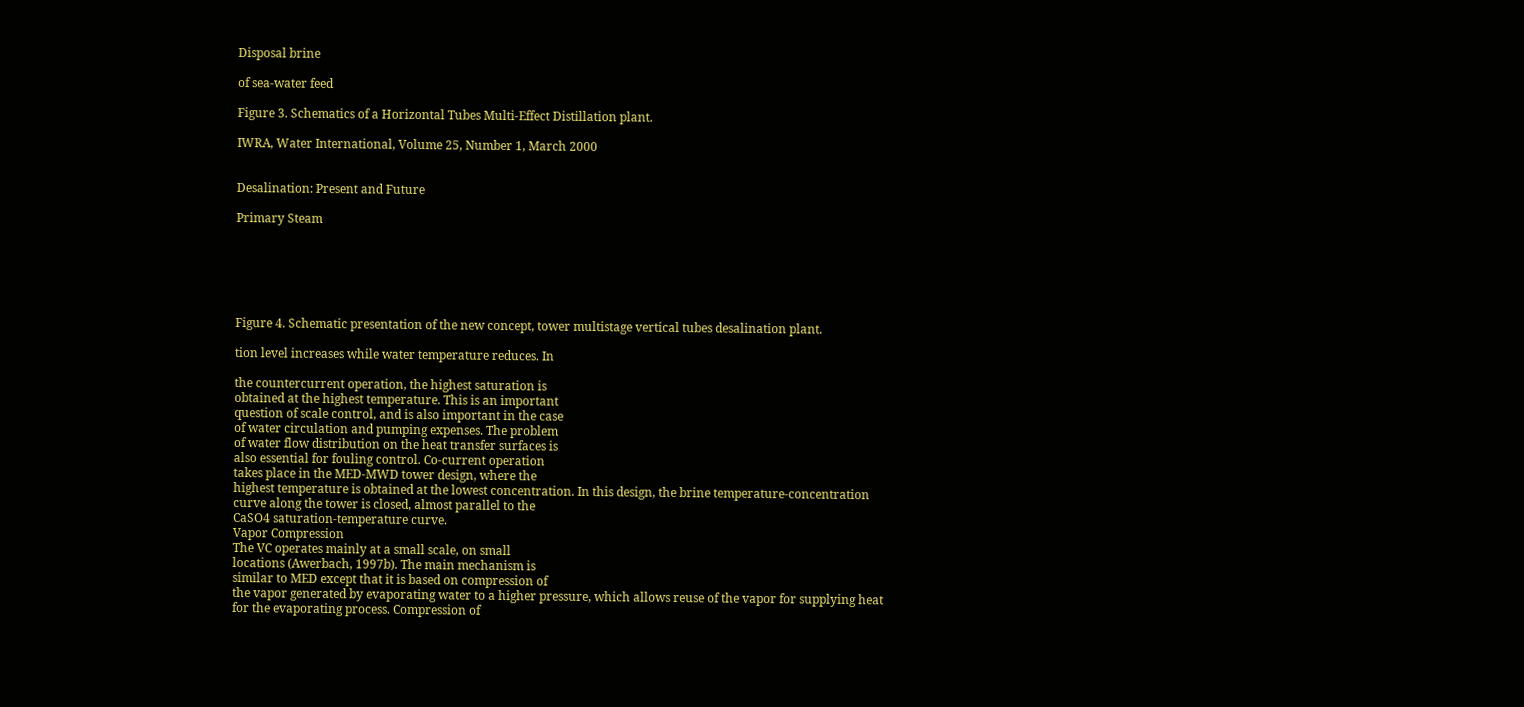Disposal brine

of sea-water feed

Figure 3. Schematics of a Horizontal Tubes Multi-Effect Distillation plant.

IWRA, Water International, Volume 25, Number 1, March 2000


Desalination: Present and Future

Primary Steam






Figure 4. Schematic presentation of the new concept, tower multistage vertical tubes desalination plant.

tion level increases while water temperature reduces. In

the countercurrent operation, the highest saturation is
obtained at the highest temperature. This is an important
question of scale control, and is also important in the case
of water circulation and pumping expenses. The problem
of water flow distribution on the heat transfer surfaces is
also essential for fouling control. Co-current operation
takes place in the MED-MWD tower design, where the
highest temperature is obtained at the lowest concentration. In this design, the brine temperature-concentration
curve along the tower is closed, almost parallel to the
CaSO4 saturation-temperature curve.
Vapor Compression
The VC operates mainly at a small scale, on small
locations (Awerbach, 1997b). The main mechanism is
similar to MED except that it is based on compression of
the vapor generated by evaporating water to a higher pressure, which allows reuse of the vapor for supplying heat
for the evaporating process. Compression of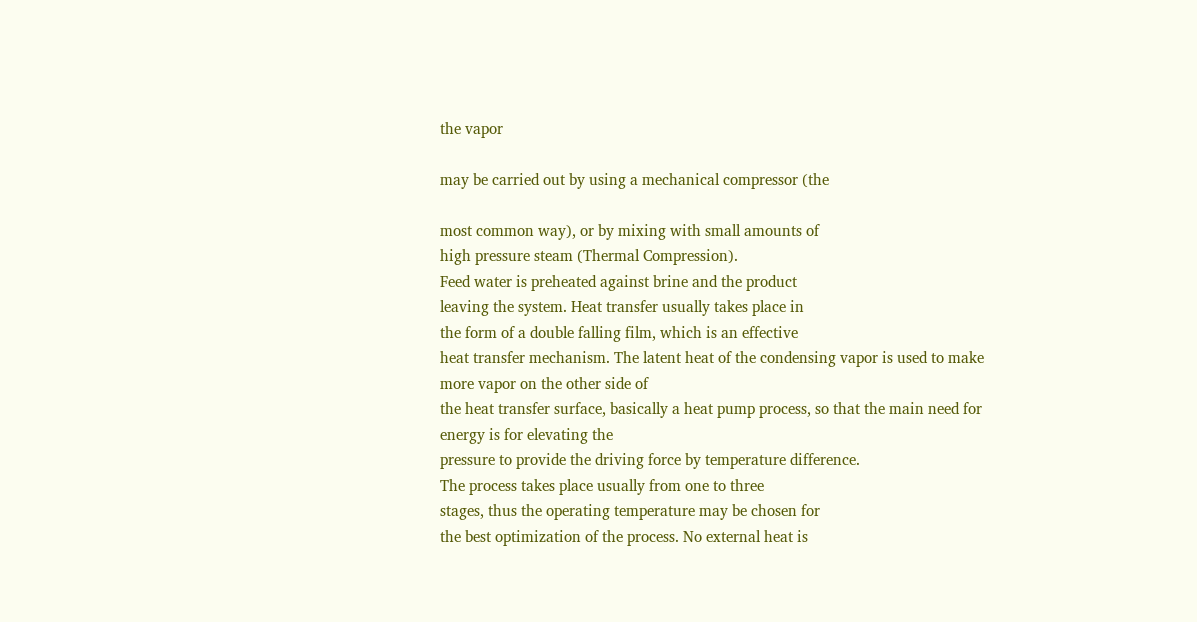the vapor

may be carried out by using a mechanical compressor (the

most common way), or by mixing with small amounts of
high pressure steam (Thermal Compression).
Feed water is preheated against brine and the product
leaving the system. Heat transfer usually takes place in
the form of a double falling film, which is an effective
heat transfer mechanism. The latent heat of the condensing vapor is used to make more vapor on the other side of
the heat transfer surface, basically a heat pump process, so that the main need for energy is for elevating the
pressure to provide the driving force by temperature difference.
The process takes place usually from one to three
stages, thus the operating temperature may be chosen for
the best optimization of the process. No external heat is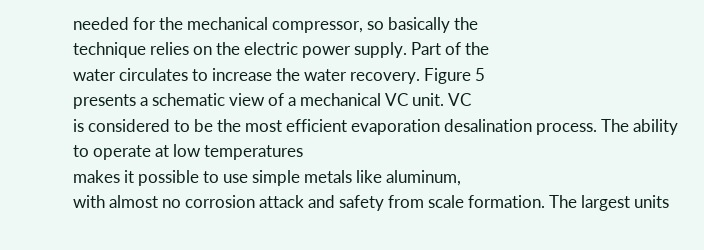needed for the mechanical compressor, so basically the
technique relies on the electric power supply. Part of the
water circulates to increase the water recovery. Figure 5
presents a schematic view of a mechanical VC unit. VC
is considered to be the most efficient evaporation desalination process. The ability to operate at low temperatures
makes it possible to use simple metals like aluminum,
with almost no corrosion attack and safety from scale formation. The largest units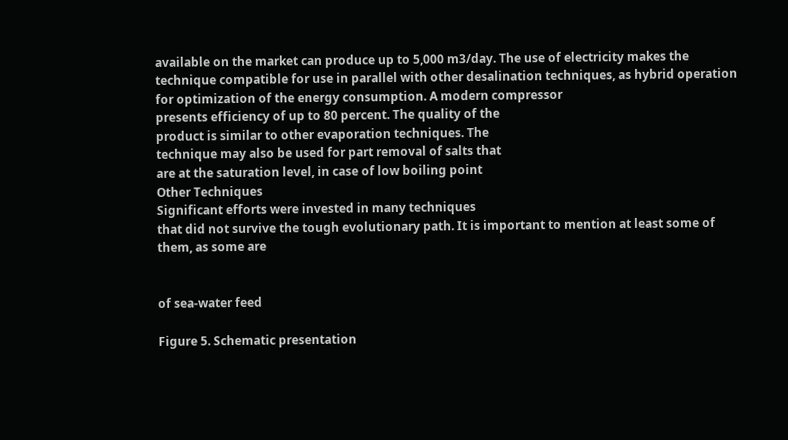available on the market can produce up to 5,000 m3/day. The use of electricity makes the
technique compatible for use in parallel with other desalination techniques, as hybrid operation for optimization of the energy consumption. A modern compressor
presents efficiency of up to 80 percent. The quality of the
product is similar to other evaporation techniques. The
technique may also be used for part removal of salts that
are at the saturation level, in case of low boiling point
Other Techniques
Significant efforts were invested in many techniques
that did not survive the tough evolutionary path. It is important to mention at least some of them, as some are


of sea-water feed

Figure 5. Schematic presentation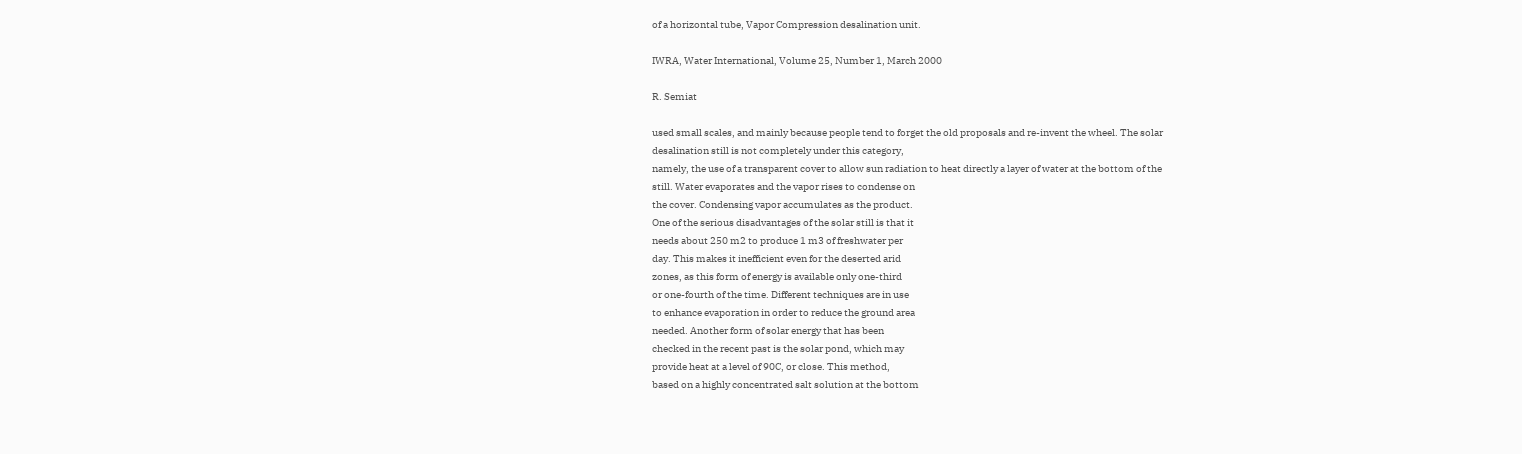of a horizontal tube, Vapor Compression desalination unit.

IWRA, Water International, Volume 25, Number 1, March 2000

R. Semiat

used small scales, and mainly because people tend to forget the old proposals and re-invent the wheel. The solar
desalination still is not completely under this category,
namely, the use of a transparent cover to allow sun radiation to heat directly a layer of water at the bottom of the
still. Water evaporates and the vapor rises to condense on
the cover. Condensing vapor accumulates as the product.
One of the serious disadvantages of the solar still is that it
needs about 250 m2 to produce 1 m3 of freshwater per
day. This makes it inefficient even for the deserted arid
zones, as this form of energy is available only one-third
or one-fourth of the time. Different techniques are in use
to enhance evaporation in order to reduce the ground area
needed. Another form of solar energy that has been
checked in the recent past is the solar pond, which may
provide heat at a level of 90C, or close. This method,
based on a highly concentrated salt solution at the bottom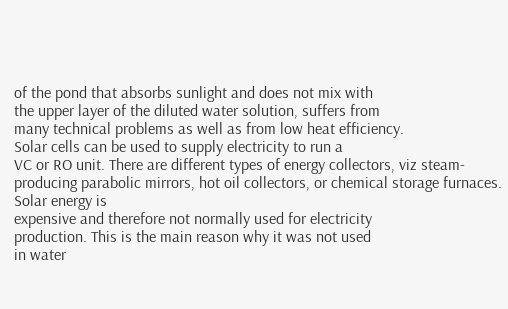of the pond that absorbs sunlight and does not mix with
the upper layer of the diluted water solution, suffers from
many technical problems as well as from low heat efficiency.
Solar cells can be used to supply electricity to run a
VC or RO unit. There are different types of energy collectors, viz steam-producing parabolic mirrors, hot oil collectors, or chemical storage furnaces. Solar energy is
expensive and therefore not normally used for electricity
production. This is the main reason why it was not used
in water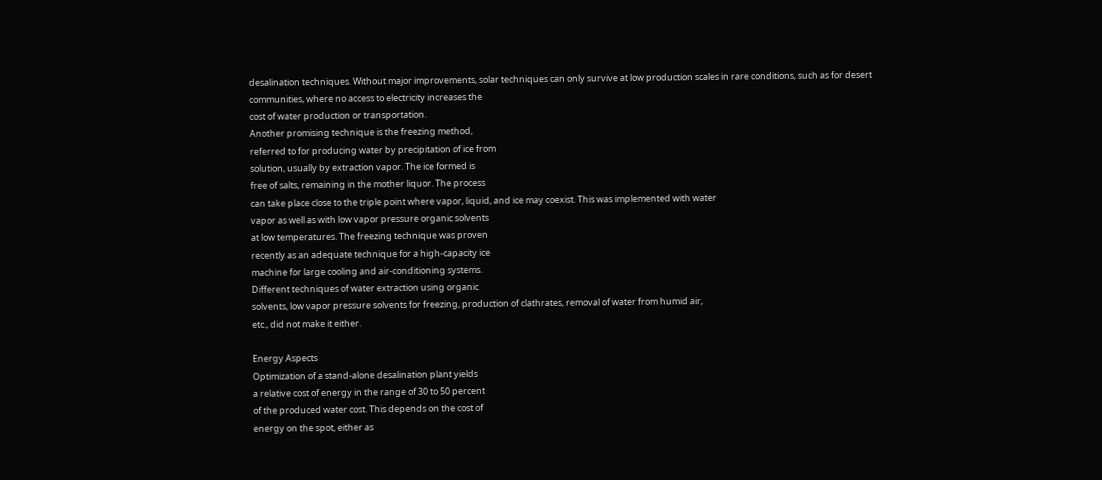desalination techniques. Without major improvements, solar techniques can only survive at low production scales in rare conditions, such as for desert
communities, where no access to electricity increases the
cost of water production or transportation.
Another promising technique is the freezing method,
referred to for producing water by precipitation of ice from
solution, usually by extraction vapor. The ice formed is
free of salts, remaining in the mother liquor. The process
can take place close to the triple point where vapor, liquid, and ice may coexist. This was implemented with water
vapor as well as with low vapor pressure organic solvents
at low temperatures. The freezing technique was proven
recently as an adequate technique for a high-capacity ice
machine for large cooling and air-conditioning systems.
Different techniques of water extraction using organic
solvents, low vapor pressure solvents for freezing, production of clathrates, removal of water from humid air,
etc., did not make it either.

Energy Aspects
Optimization of a stand-alone desalination plant yields
a relative cost of energy in the range of 30 to 50 percent
of the produced water cost. This depends on the cost of
energy on the spot, either as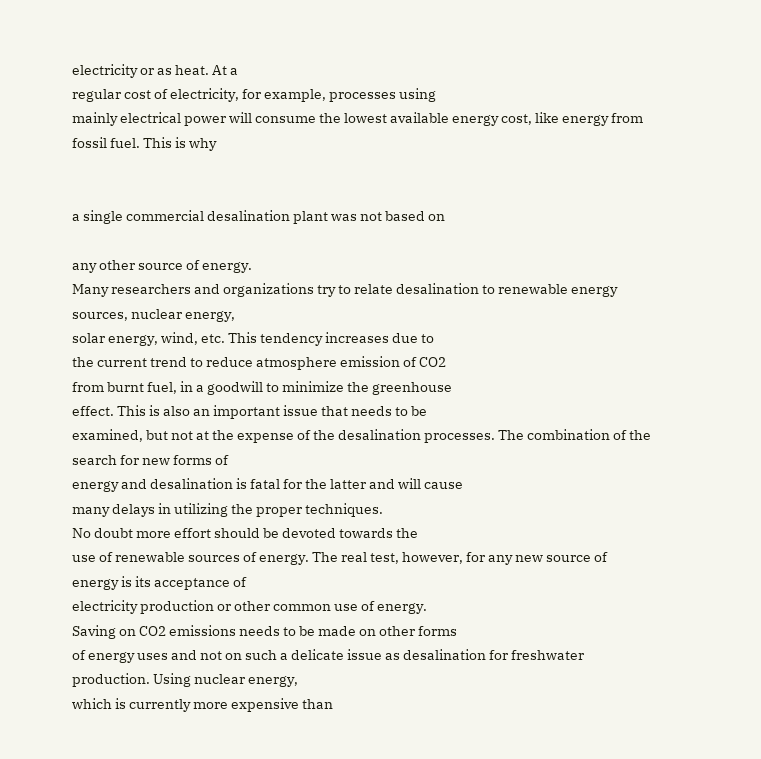electricity or as heat. At a
regular cost of electricity, for example, processes using
mainly electrical power will consume the lowest available energy cost, like energy from fossil fuel. This is why


a single commercial desalination plant was not based on

any other source of energy.
Many researchers and organizations try to relate desalination to renewable energy sources, nuclear energy,
solar energy, wind, etc. This tendency increases due to
the current trend to reduce atmosphere emission of CO2
from burnt fuel, in a goodwill to minimize the greenhouse
effect. This is also an important issue that needs to be
examined, but not at the expense of the desalination processes. The combination of the search for new forms of
energy and desalination is fatal for the latter and will cause
many delays in utilizing the proper techniques.
No doubt more effort should be devoted towards the
use of renewable sources of energy. The real test, however, for any new source of energy is its acceptance of
electricity production or other common use of energy.
Saving on CO2 emissions needs to be made on other forms
of energy uses and not on such a delicate issue as desalination for freshwater production. Using nuclear energy,
which is currently more expensive than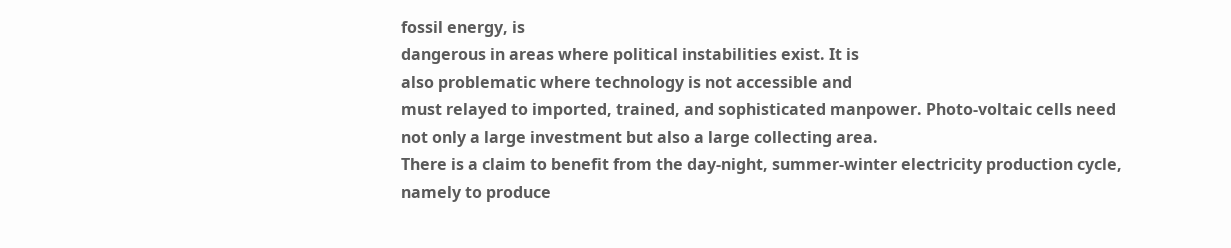fossil energy, is
dangerous in areas where political instabilities exist. It is
also problematic where technology is not accessible and
must relayed to imported, trained, and sophisticated manpower. Photo-voltaic cells need not only a large investment but also a large collecting area.
There is a claim to benefit from the day-night, summer-winter electricity production cycle, namely to produce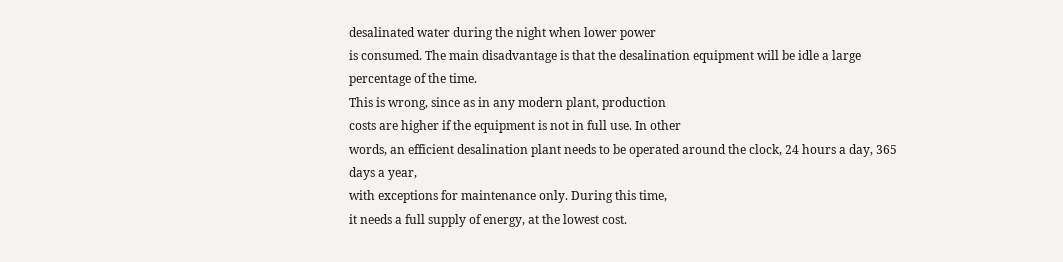desalinated water during the night when lower power
is consumed. The main disadvantage is that the desalination equipment will be idle a large percentage of the time.
This is wrong, since as in any modern plant, production
costs are higher if the equipment is not in full use. In other
words, an efficient desalination plant needs to be operated around the clock, 24 hours a day, 365 days a year,
with exceptions for maintenance only. During this time,
it needs a full supply of energy, at the lowest cost.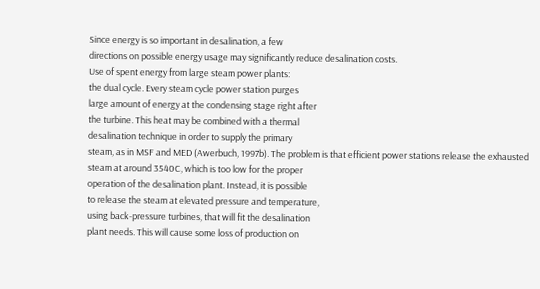Since energy is so important in desalination, a few
directions on possible energy usage may significantly reduce desalination costs.
Use of spent energy from large steam power plants:
the dual cycle. Every steam cycle power station purges
large amount of energy at the condensing stage right after
the turbine. This heat may be combined with a thermal
desalination technique in order to supply the primary
steam, as in MSF and MED (Awerbuch, 1997b). The problem is that efficient power stations release the exhausted
steam at around 3540C, which is too low for the proper
operation of the desalination plant. Instead, it is possible
to release the steam at elevated pressure and temperature,
using back-pressure turbines, that will fit the desalination
plant needs. This will cause some loss of production on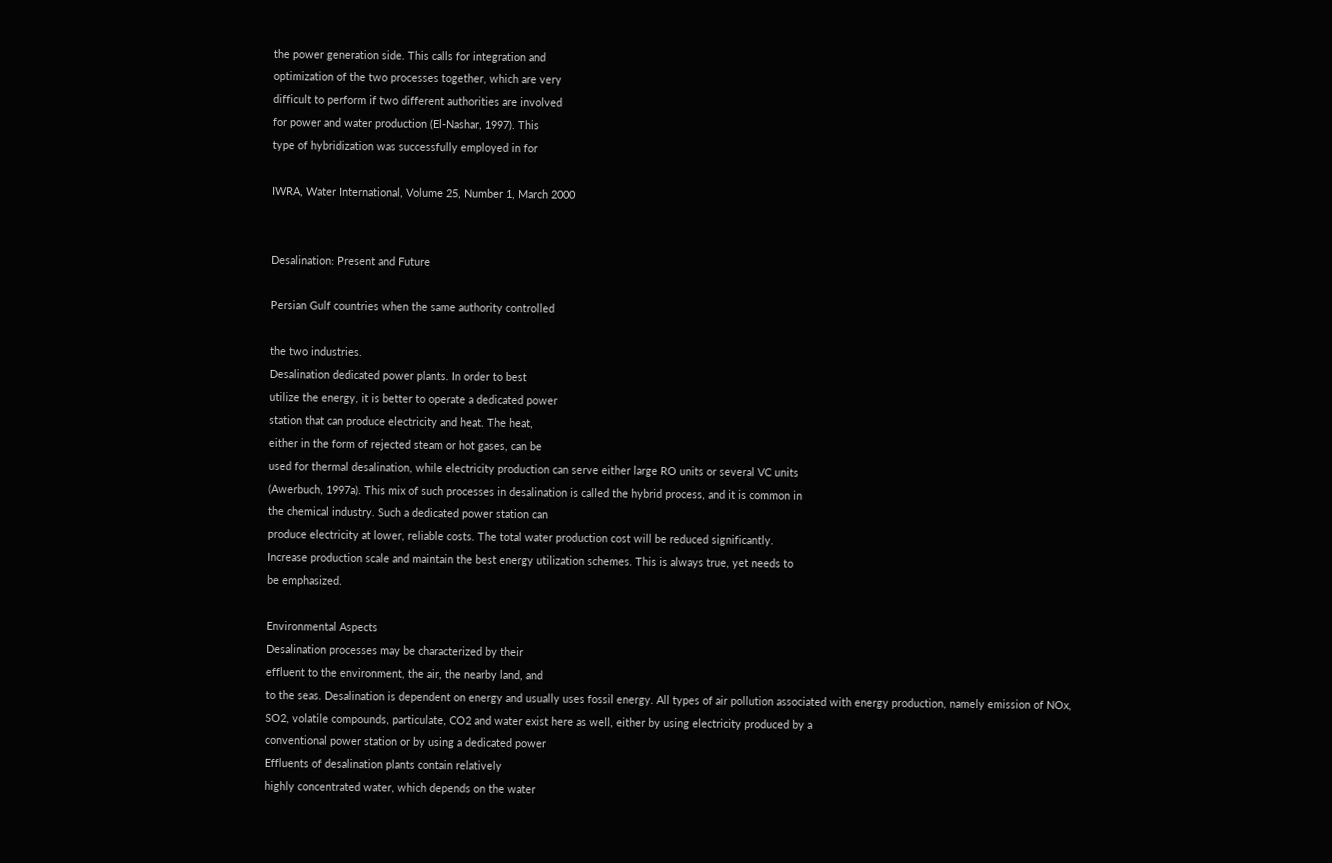the power generation side. This calls for integration and
optimization of the two processes together, which are very
difficult to perform if two different authorities are involved
for power and water production (El-Nashar, 1997). This
type of hybridization was successfully employed in for

IWRA, Water International, Volume 25, Number 1, March 2000


Desalination: Present and Future

Persian Gulf countries when the same authority controlled

the two industries.
Desalination dedicated power plants. In order to best
utilize the energy, it is better to operate a dedicated power
station that can produce electricity and heat. The heat,
either in the form of rejected steam or hot gases, can be
used for thermal desalination, while electricity production can serve either large RO units or several VC units
(Awerbuch, 1997a). This mix of such processes in desalination is called the hybrid process, and it is common in
the chemical industry. Such a dedicated power station can
produce electricity at lower, reliable costs. The total water production cost will be reduced significantly.
Increase production scale and maintain the best energy utilization schemes. This is always true, yet needs to
be emphasized.

Environmental Aspects
Desalination processes may be characterized by their
effluent to the environment, the air, the nearby land, and
to the seas. Desalination is dependent on energy and usually uses fossil energy. All types of air pollution associated with energy production, namely emission of NOx,
SO2, volatile compounds, particulate, CO2 and water exist here as well, either by using electricity produced by a
conventional power station or by using a dedicated power
Effluents of desalination plants contain relatively
highly concentrated water, which depends on the water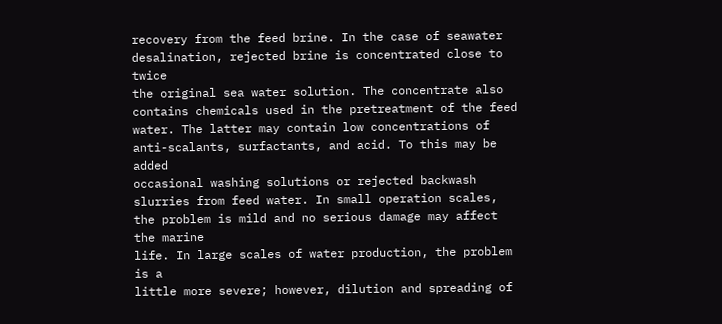recovery from the feed brine. In the case of seawater desalination, rejected brine is concentrated close to twice
the original sea water solution. The concentrate also contains chemicals used in the pretreatment of the feed water. The latter may contain low concentrations of
anti-scalants, surfactants, and acid. To this may be added
occasional washing solutions or rejected backwash slurries from feed water. In small operation scales, the problem is mild and no serious damage may affect the marine
life. In large scales of water production, the problem is a
little more severe; however, dilution and spreading of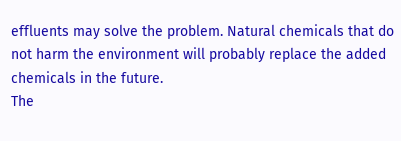effluents may solve the problem. Natural chemicals that do
not harm the environment will probably replace the added
chemicals in the future.
The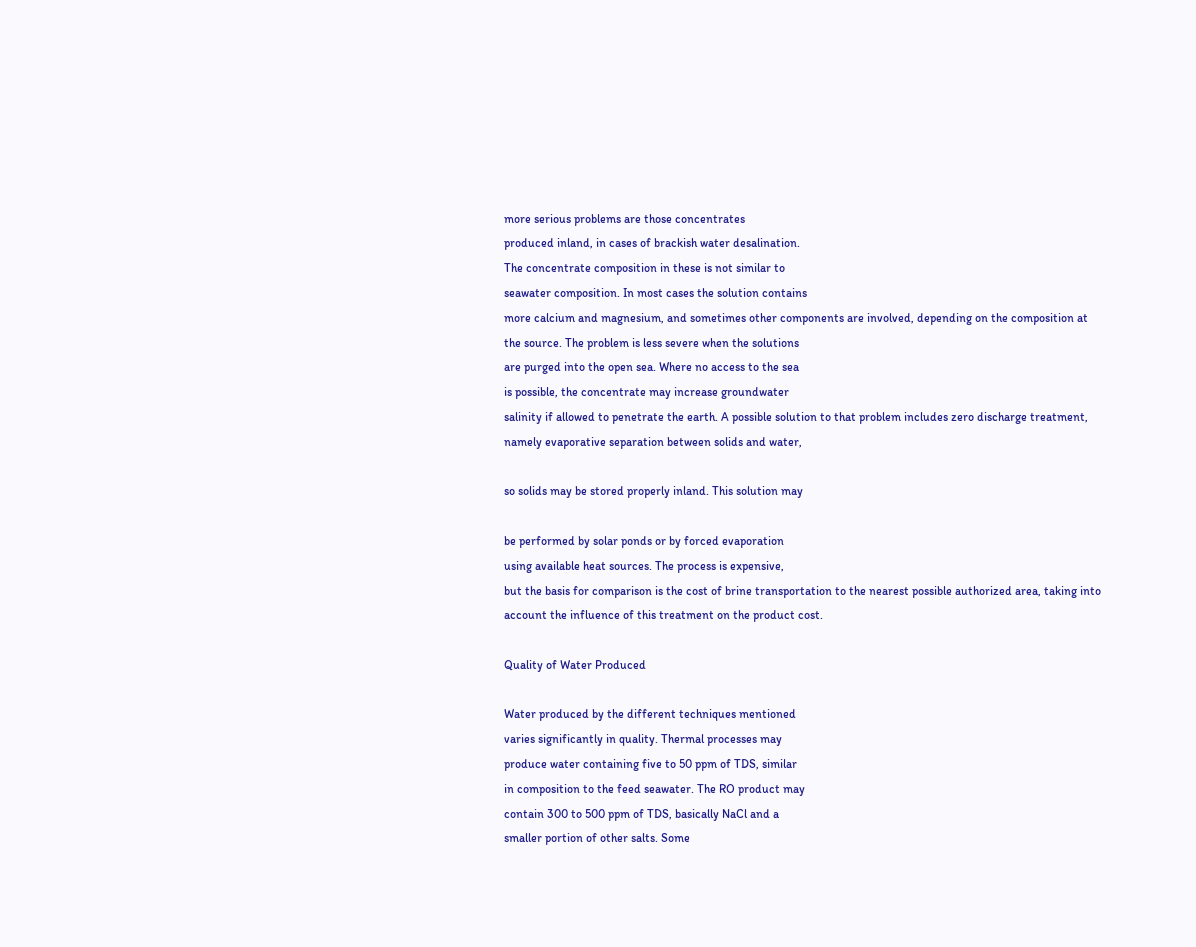more serious problems are those concentrates
produced inland, in cases of brackish water desalination.
The concentrate composition in these is not similar to
seawater composition. In most cases the solution contains
more calcium and magnesium, and sometimes other components are involved, depending on the composition at
the source. The problem is less severe when the solutions
are purged into the open sea. Where no access to the sea
is possible, the concentrate may increase groundwater
salinity if allowed to penetrate the earth. A possible solution to that problem includes zero discharge treatment,
namely evaporative separation between solids and water,

so solids may be stored properly inland. This solution may

be performed by solar ponds or by forced evaporation
using available heat sources. The process is expensive,
but the basis for comparison is the cost of brine transportation to the nearest possible authorized area, taking into
account the influence of this treatment on the product cost.

Quality of Water Produced

Water produced by the different techniques mentioned
varies significantly in quality. Thermal processes may
produce water containing five to 50 ppm of TDS, similar
in composition to the feed seawater. The RO product may
contain 300 to 500 ppm of TDS, basically NaCl and a
smaller portion of other salts. Some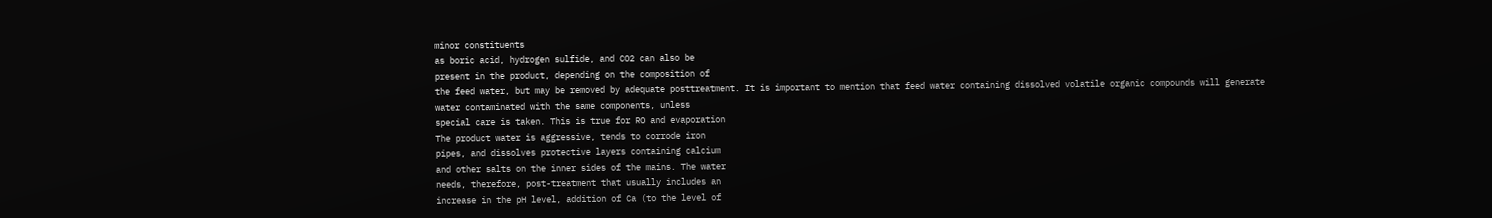minor constituents
as boric acid, hydrogen sulfide, and CO2 can also be
present in the product, depending on the composition of
the feed water, but may be removed by adequate posttreatment. It is important to mention that feed water containing dissolved volatile organic compounds will generate
water contaminated with the same components, unless
special care is taken. This is true for RO and evaporation
The product water is aggressive, tends to corrode iron
pipes, and dissolves protective layers containing calcium
and other salts on the inner sides of the mains. The water
needs, therefore, post-treatment that usually includes an
increase in the pH level, addition of Ca (to the level of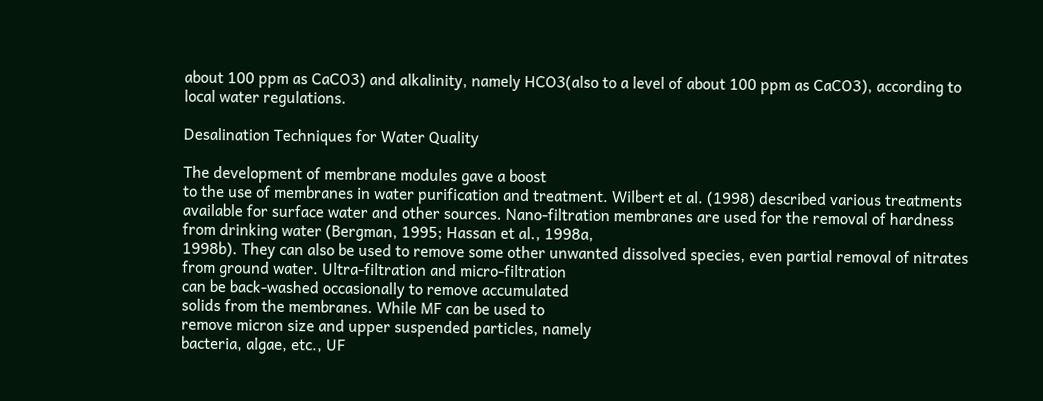about 100 ppm as CaCO3) and alkalinity, namely HCO3(also to a level of about 100 ppm as CaCO3), according to
local water regulations.

Desalination Techniques for Water Quality

The development of membrane modules gave a boost
to the use of membranes in water purification and treatment. Wilbert et al. (1998) described various treatments
available for surface water and other sources. Nano-filtration membranes are used for the removal of hardness
from drinking water (Bergman, 1995; Hassan et al., 1998a,
1998b). They can also be used to remove some other unwanted dissolved species, even partial removal of nitrates
from ground water. Ultra-filtration and micro-filtration
can be back-washed occasionally to remove accumulated
solids from the membranes. While MF can be used to
remove micron size and upper suspended particles, namely
bacteria, algae, etc., UF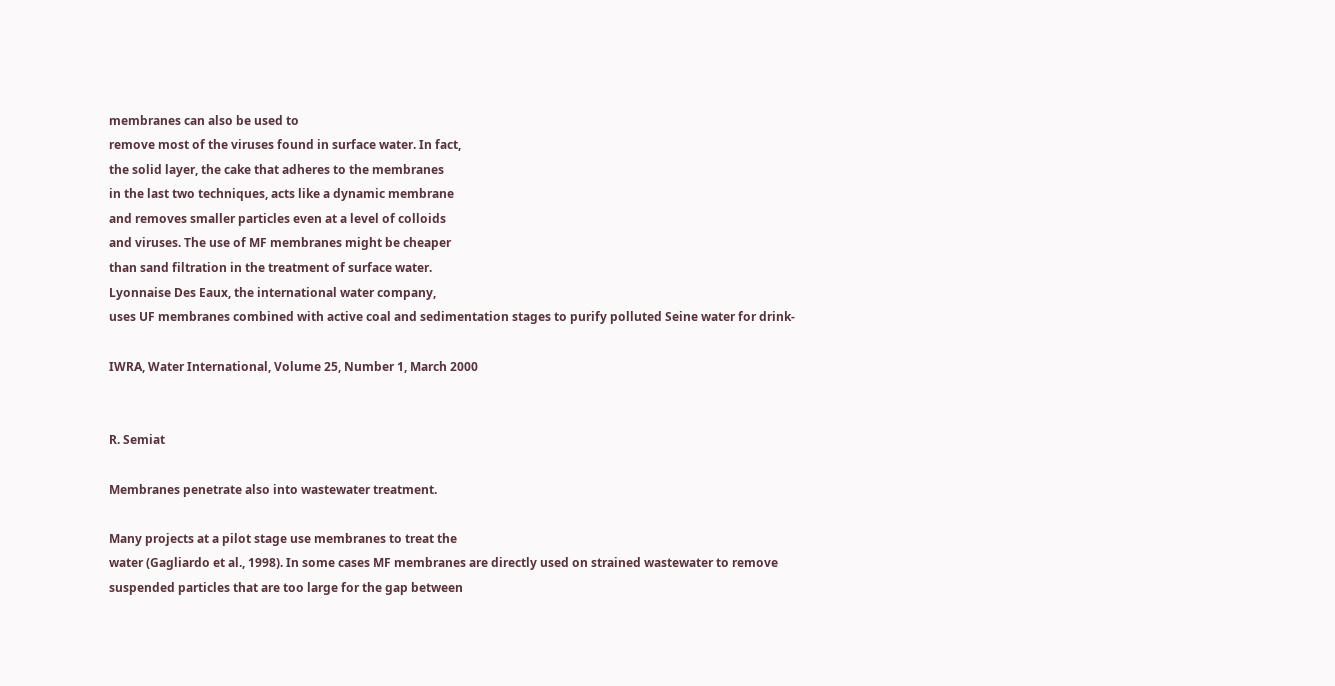membranes can also be used to
remove most of the viruses found in surface water. In fact,
the solid layer, the cake that adheres to the membranes
in the last two techniques, acts like a dynamic membrane
and removes smaller particles even at a level of colloids
and viruses. The use of MF membranes might be cheaper
than sand filtration in the treatment of surface water.
Lyonnaise Des Eaux, the international water company,
uses UF membranes combined with active coal and sedimentation stages to purify polluted Seine water for drink-

IWRA, Water International, Volume 25, Number 1, March 2000


R. Semiat

Membranes penetrate also into wastewater treatment.

Many projects at a pilot stage use membranes to treat the
water (Gagliardo et al., 1998). In some cases MF membranes are directly used on strained wastewater to remove
suspended particles that are too large for the gap between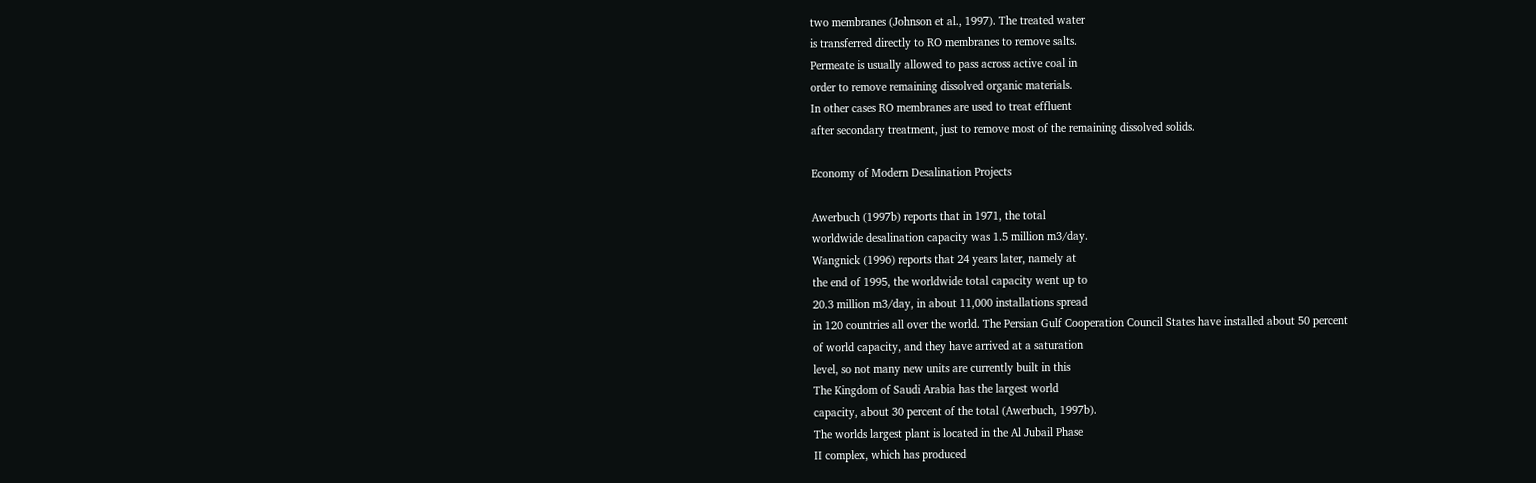two membranes (Johnson et al., 1997). The treated water
is transferred directly to RO membranes to remove salts.
Permeate is usually allowed to pass across active coal in
order to remove remaining dissolved organic materials.
In other cases RO membranes are used to treat effluent
after secondary treatment, just to remove most of the remaining dissolved solids.

Economy of Modern Desalination Projects

Awerbuch (1997b) reports that in 1971, the total
worldwide desalination capacity was 1.5 million m3/day.
Wangnick (1996) reports that 24 years later, namely at
the end of 1995, the worldwide total capacity went up to
20.3 million m3/day, in about 11,000 installations spread
in 120 countries all over the world. The Persian Gulf Cooperation Council States have installed about 50 percent
of world capacity, and they have arrived at a saturation
level, so not many new units are currently built in this
The Kingdom of Saudi Arabia has the largest world
capacity, about 30 percent of the total (Awerbuch, 1997b).
The worlds largest plant is located in the Al Jubail Phase
II complex, which has produced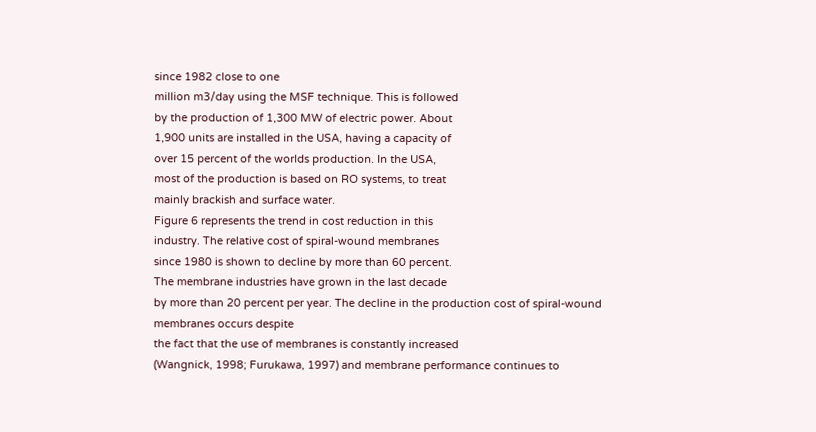since 1982 close to one
million m3/day using the MSF technique. This is followed
by the production of 1,300 MW of electric power. About
1,900 units are installed in the USA, having a capacity of
over 15 percent of the worlds production. In the USA,
most of the production is based on RO systems, to treat
mainly brackish and surface water.
Figure 6 represents the trend in cost reduction in this
industry. The relative cost of spiral-wound membranes
since 1980 is shown to decline by more than 60 percent.
The membrane industries have grown in the last decade
by more than 20 percent per year. The decline in the production cost of spiral-wound membranes occurs despite
the fact that the use of membranes is constantly increased
(Wangnick, 1998; Furukawa, 1997) and membrane performance continues to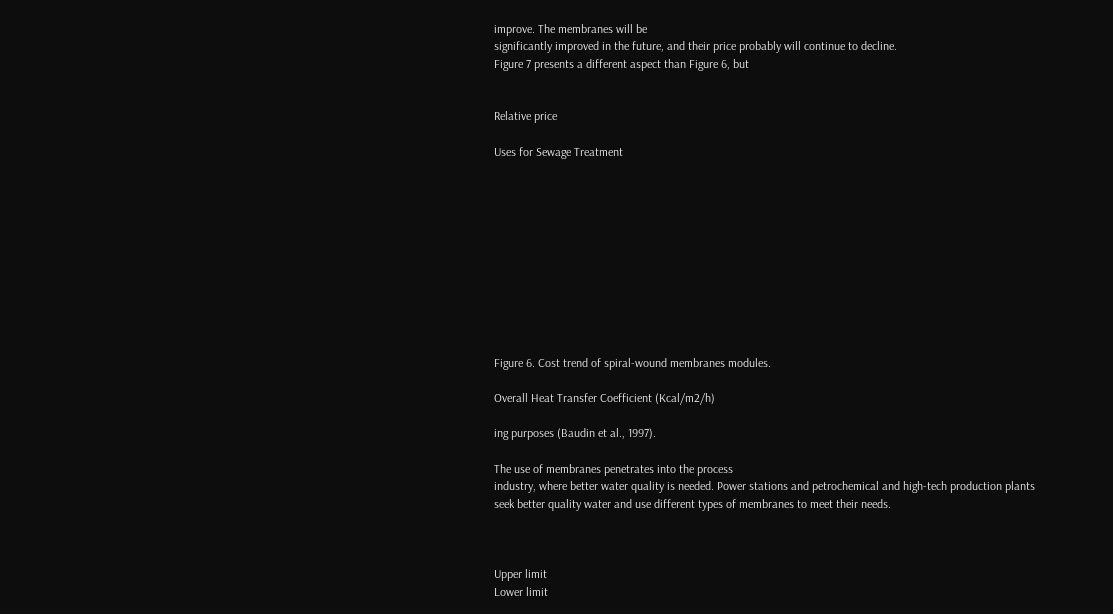improve. The membranes will be
significantly improved in the future, and their price probably will continue to decline.
Figure 7 presents a different aspect than Figure 6, but


Relative price

Uses for Sewage Treatment











Figure 6. Cost trend of spiral-wound membranes modules.

Overall Heat Transfer Coefficient (Kcal/m2/h)

ing purposes (Baudin et al., 1997).

The use of membranes penetrates into the process
industry, where better water quality is needed. Power stations and petrochemical and high-tech production plants
seek better quality water and use different types of membranes to meet their needs.



Upper limit
Lower limit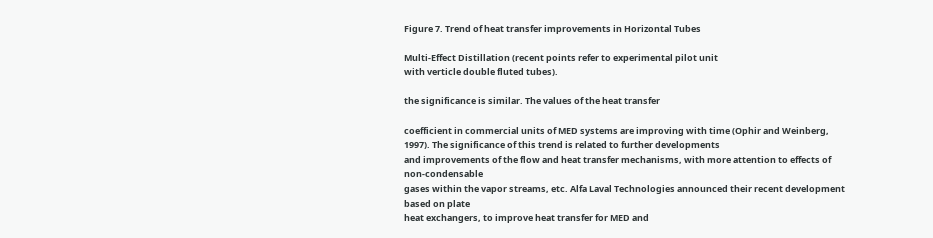Figure 7. Trend of heat transfer improvements in Horizontal Tubes

Multi-Effect Distillation (recent points refer to experimental pilot unit
with verticle double fluted tubes).

the significance is similar. The values of the heat transfer

coefficient in commercial units of MED systems are improving with time (Ophir and Weinberg, 1997). The significance of this trend is related to further developments
and improvements of the flow and heat transfer mechanisms, with more attention to effects of non-condensable
gases within the vapor streams, etc. Alfa Laval Technologies announced their recent development based on plate
heat exchangers, to improve heat transfer for MED and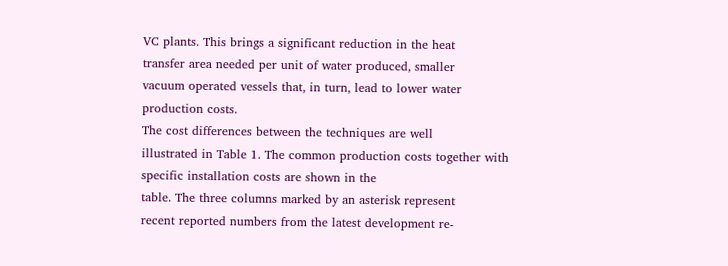VC plants. This brings a significant reduction in the heat
transfer area needed per unit of water produced, smaller
vacuum operated vessels that, in turn, lead to lower water
production costs.
The cost differences between the techniques are well
illustrated in Table 1. The common production costs together with specific installation costs are shown in the
table. The three columns marked by an asterisk represent
recent reported numbers from the latest development re-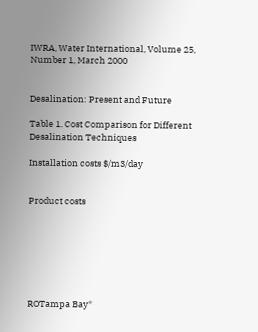IWRA, Water International, Volume 25, Number 1, March 2000


Desalination: Present and Future

Table 1. Cost Comparison for Different Desalination Techniques

Installation costs $/m3/day


Product costs







ROTampa Bay*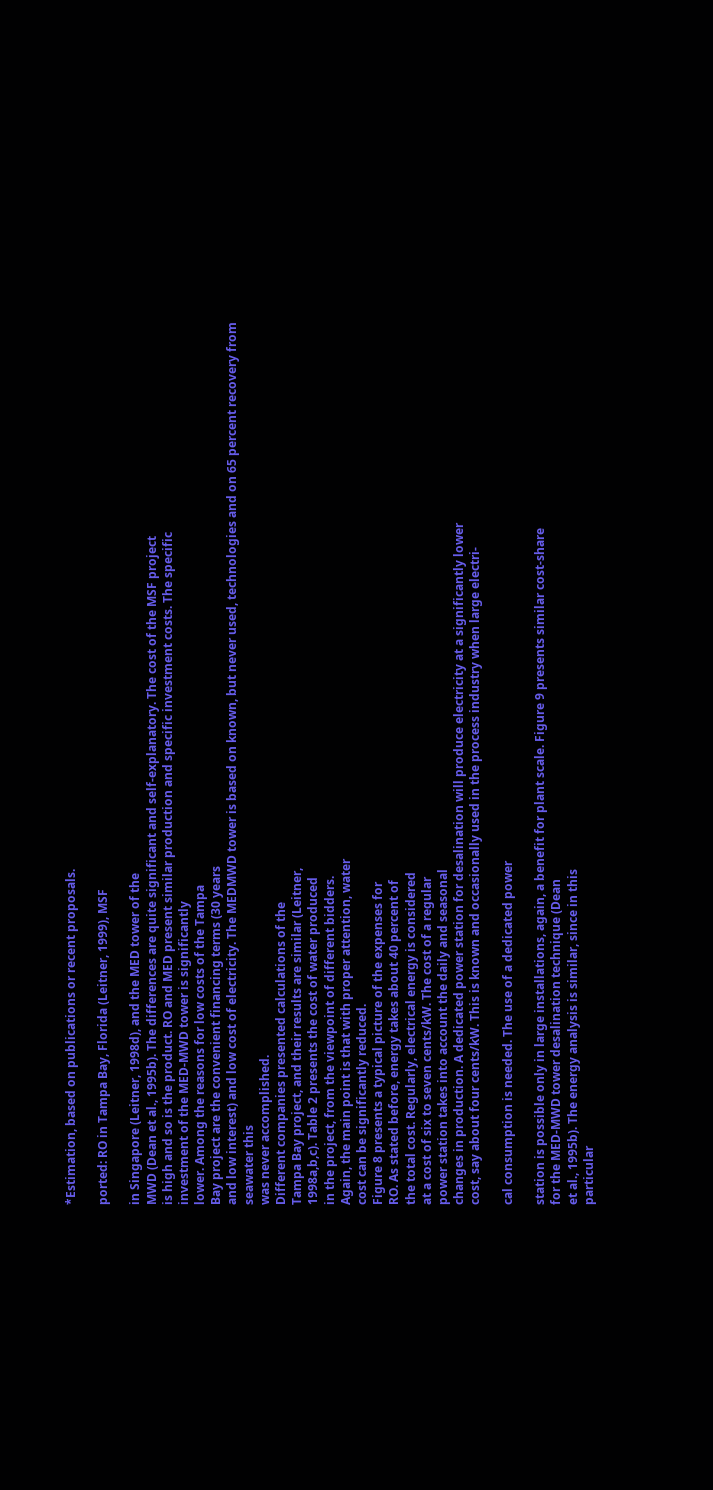*Estimation, based on publications or recent proposals.

ported: RO in Tampa Bay, Florida (Leitner, 1999), MSF

in Singapore (Leitner, 1998d), and the MED tower of the
MWD (Dean et al., 1995b). The differences are quite significant and self-explanatory. The cost of the MSF project
is high and so is the product. RO and MED present similar production and specific investment costs. The specific
investment of the MED-MWD tower is significantly
lower. Among the reasons for low costs of the Tampa
Bay project are the convenient financing terms (30 years
and low interest) and low cost of electricity. The MEDMWD tower is based on known, but never used, technologies and on 65 percent recovery from seawater this
was never accomplished.
Different companies presented calculations of the
Tampa Bay project, and their results are similar (Leitner,
1998a,b,c). Table 2 presents the cost of water produced
in the project, from the viewpoint of different bidders.
Again, the main point is that with proper attention, water
cost can be significantly reduced.
Figure 8 presents a typical picture of the expenses for
RO. As stated before, energy takes about 40 percent of
the total cost. Regularly, electrical energy is considered
at a cost of six to seven cents/kW. The cost of a regular
power station takes into account the daily and seasonal
changes in production. A dedicated power station for desalination will produce electricity at a significantly lower
cost, say about four cents/kW. This is known and occasionally used in the process industry when large electri-

cal consumption is needed. The use of a dedicated power

station is possible only in large installations, again, a benefit for plant scale. Figure 9 presents similar cost-share
for the MED-MWD tower desalination technique (Dean
et al., 1995b). The energy analysis is similar, since in this
particular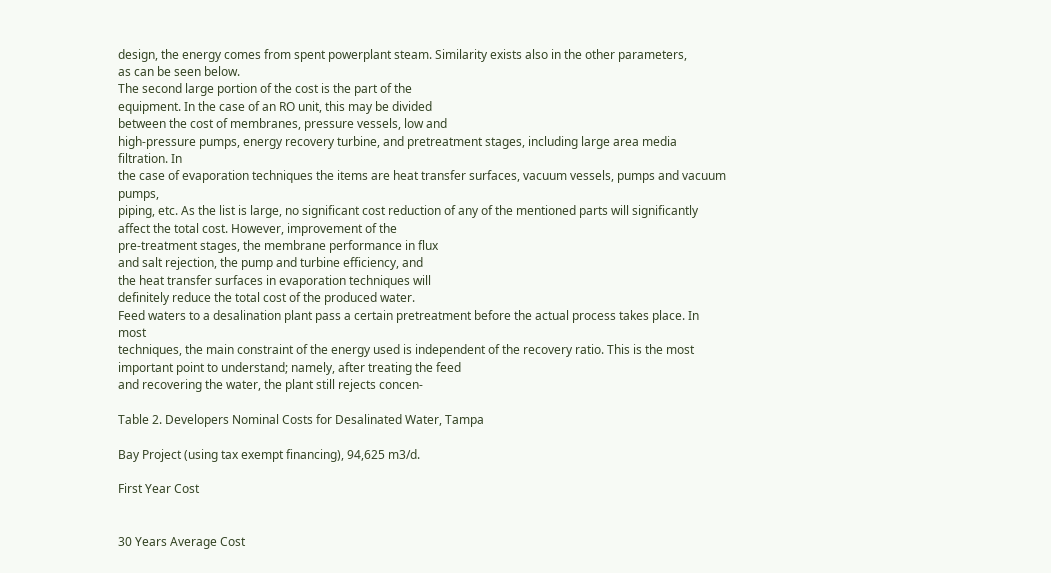design, the energy comes from spent powerplant steam. Similarity exists also in the other parameters,
as can be seen below.
The second large portion of the cost is the part of the
equipment. In the case of an RO unit, this may be divided
between the cost of membranes, pressure vessels, low and
high-pressure pumps, energy recovery turbine, and pretreatment stages, including large area media filtration. In
the case of evaporation techniques the items are heat transfer surfaces, vacuum vessels, pumps and vacuum pumps,
piping, etc. As the list is large, no significant cost reduction of any of the mentioned parts will significantly affect the total cost. However, improvement of the
pre-treatment stages, the membrane performance in flux
and salt rejection, the pump and turbine efficiency, and
the heat transfer surfaces in evaporation techniques will
definitely reduce the total cost of the produced water.
Feed waters to a desalination plant pass a certain pretreatment before the actual process takes place. In most
techniques, the main constraint of the energy used is independent of the recovery ratio. This is the most important point to understand; namely, after treating the feed
and recovering the water, the plant still rejects concen-

Table 2. Developers Nominal Costs for Desalinated Water, Tampa

Bay Project (using tax exempt financing), 94,625 m3/d.

First Year Cost


30 Years Average Cost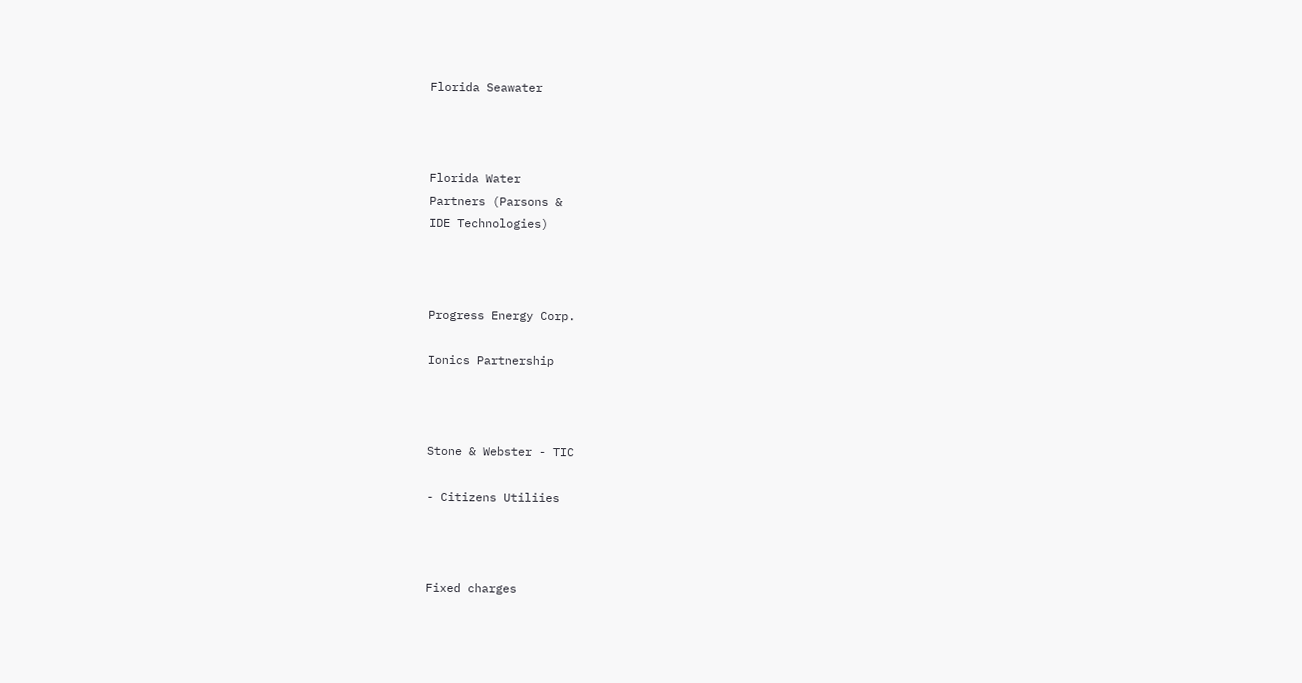Florida Seawater



Florida Water
Partners (Parsons &
IDE Technologies)



Progress Energy Corp.

Ionics Partnership



Stone & Webster - TIC

- Citizens Utiliies



Fixed charges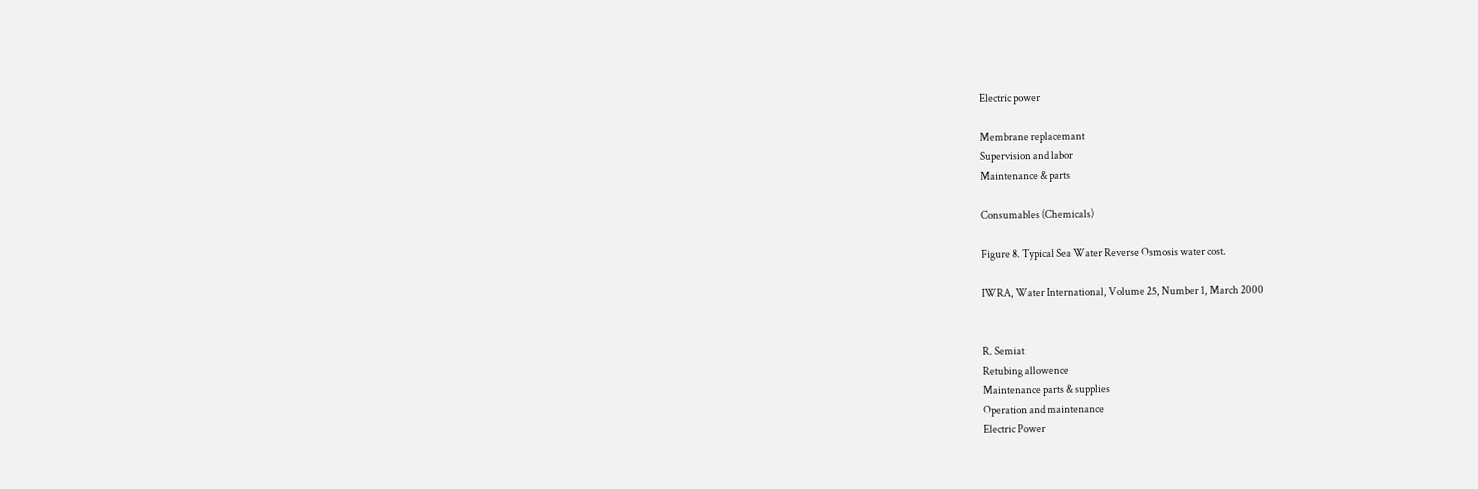Electric power

Membrane replacemant
Supervision and labor
Maintenance & parts

Consumables (Chemicals)

Figure 8. Typical Sea Water Reverse Osmosis water cost.

IWRA, Water International, Volume 25, Number 1, March 2000


R. Semiat
Retubing allowence
Maintenance parts & supplies
Operation and maintenance
Electric Power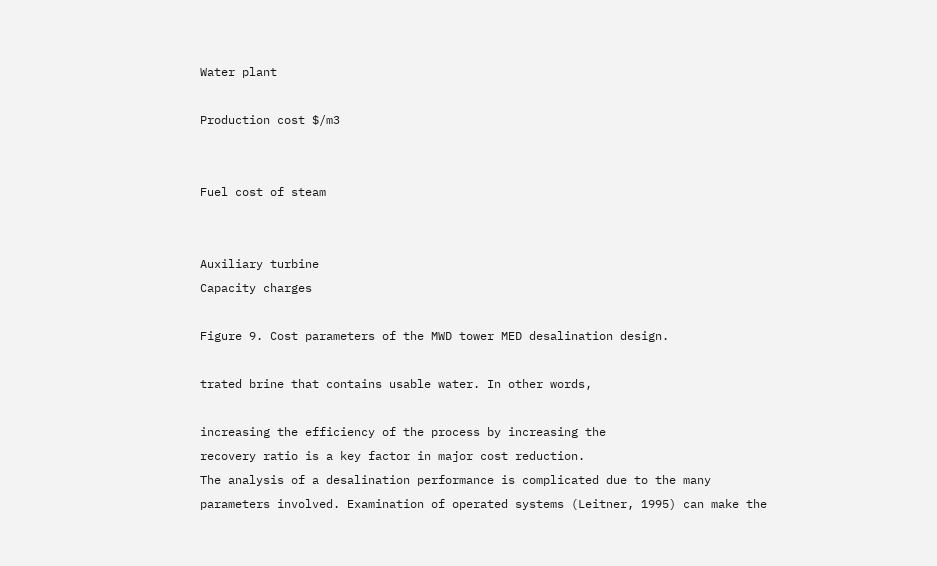Water plant

Production cost $/m3


Fuel cost of steam


Auxiliary turbine
Capacity charges

Figure 9. Cost parameters of the MWD tower MED desalination design.

trated brine that contains usable water. In other words,

increasing the efficiency of the process by increasing the
recovery ratio is a key factor in major cost reduction.
The analysis of a desalination performance is complicated due to the many parameters involved. Examination of operated systems (Leitner, 1995) can make the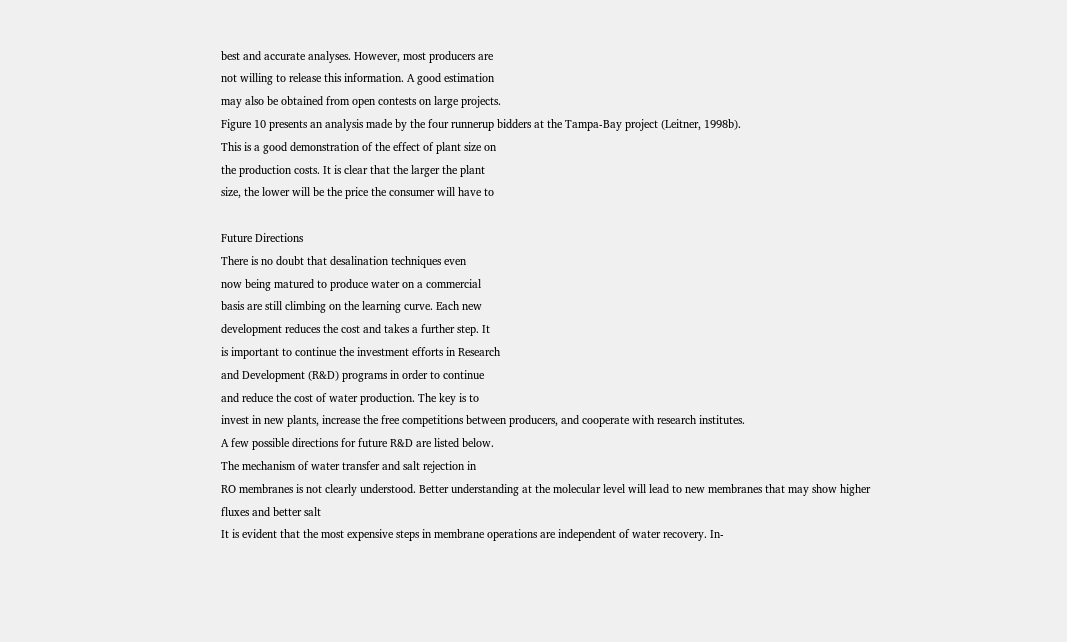best and accurate analyses. However, most producers are
not willing to release this information. A good estimation
may also be obtained from open contests on large projects.
Figure 10 presents an analysis made by the four runnerup bidders at the Tampa-Bay project (Leitner, 1998b).
This is a good demonstration of the effect of plant size on
the production costs. It is clear that the larger the plant
size, the lower will be the price the consumer will have to

Future Directions
There is no doubt that desalination techniques even
now being matured to produce water on a commercial
basis are still climbing on the learning curve. Each new
development reduces the cost and takes a further step. It
is important to continue the investment efforts in Research
and Development (R&D) programs in order to continue
and reduce the cost of water production. The key is to
invest in new plants, increase the free competitions between producers, and cooperate with research institutes.
A few possible directions for future R&D are listed below.
The mechanism of water transfer and salt rejection in
RO membranes is not clearly understood. Better understanding at the molecular level will lead to new membranes that may show higher fluxes and better salt
It is evident that the most expensive steps in membrane operations are independent of water recovery. In-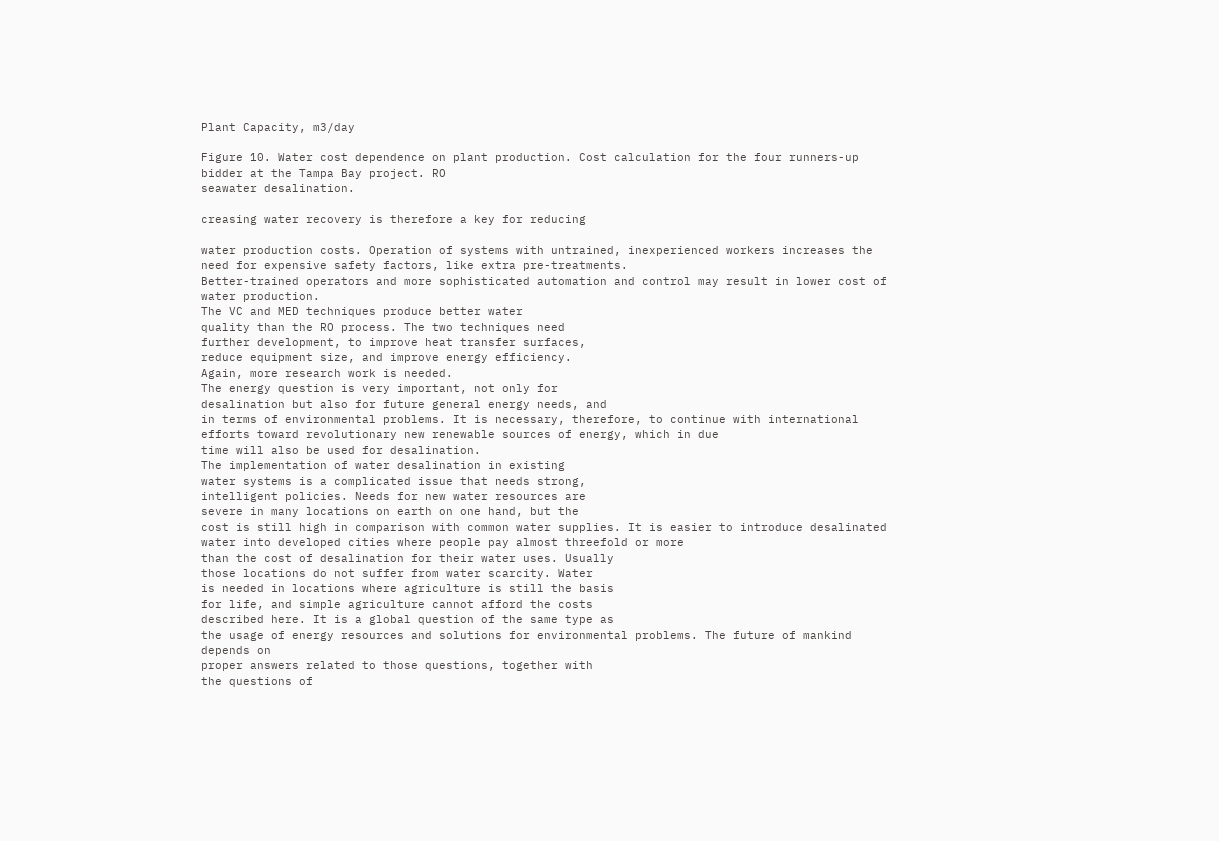Plant Capacity, m3/day

Figure 10. Water cost dependence on plant production. Cost calculation for the four runners-up bidder at the Tampa Bay project. RO
seawater desalination.

creasing water recovery is therefore a key for reducing

water production costs. Operation of systems with untrained, inexperienced workers increases the need for expensive safety factors, like extra pre-treatments.
Better-trained operators and more sophisticated automation and control may result in lower cost of water production.
The VC and MED techniques produce better water
quality than the RO process. The two techniques need
further development, to improve heat transfer surfaces,
reduce equipment size, and improve energy efficiency.
Again, more research work is needed.
The energy question is very important, not only for
desalination but also for future general energy needs, and
in terms of environmental problems. It is necessary, therefore, to continue with international efforts toward revolutionary new renewable sources of energy, which in due
time will also be used for desalination.
The implementation of water desalination in existing
water systems is a complicated issue that needs strong,
intelligent policies. Needs for new water resources are
severe in many locations on earth on one hand, but the
cost is still high in comparison with common water supplies. It is easier to introduce desalinated water into developed cities where people pay almost threefold or more
than the cost of desalination for their water uses. Usually
those locations do not suffer from water scarcity. Water
is needed in locations where agriculture is still the basis
for life, and simple agriculture cannot afford the costs
described here. It is a global question of the same type as
the usage of energy resources and solutions for environmental problems. The future of mankind depends on
proper answers related to those questions, together with
the questions of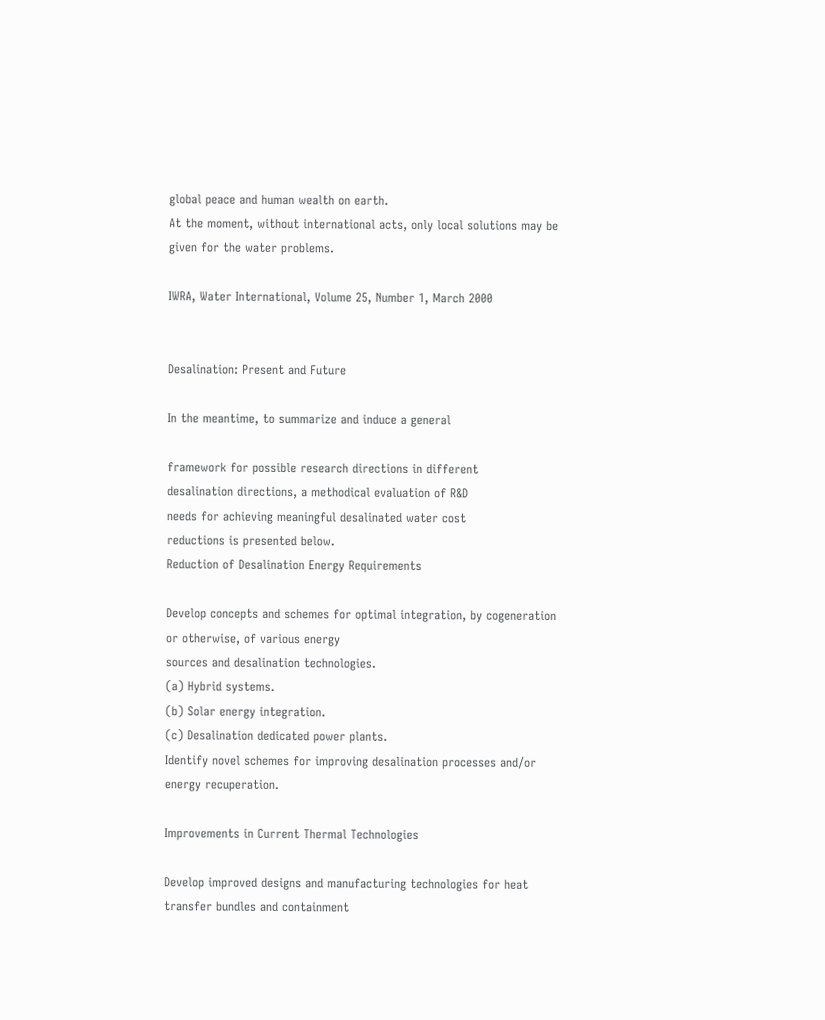global peace and human wealth on earth.
At the moment, without international acts, only local solutions may be given for the water problems.

IWRA, Water International, Volume 25, Number 1, March 2000


Desalination: Present and Future

In the meantime, to summarize and induce a general

framework for possible research directions in different
desalination directions, a methodical evaluation of R&D
needs for achieving meaningful desalinated water cost
reductions is presented below.
Reduction of Desalination Energy Requirements

Develop concepts and schemes for optimal integration, by cogeneration or otherwise, of various energy
sources and desalination technologies.
(a) Hybrid systems.
(b) Solar energy integration.
(c) Desalination dedicated power plants.
Identify novel schemes for improving desalination processes and/or energy recuperation.

Improvements in Current Thermal Technologies

Develop improved designs and manufacturing technologies for heat transfer bundles and containment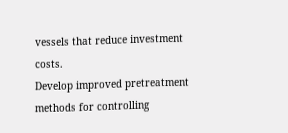vessels that reduce investment costs.
Develop improved pretreatment methods for controlling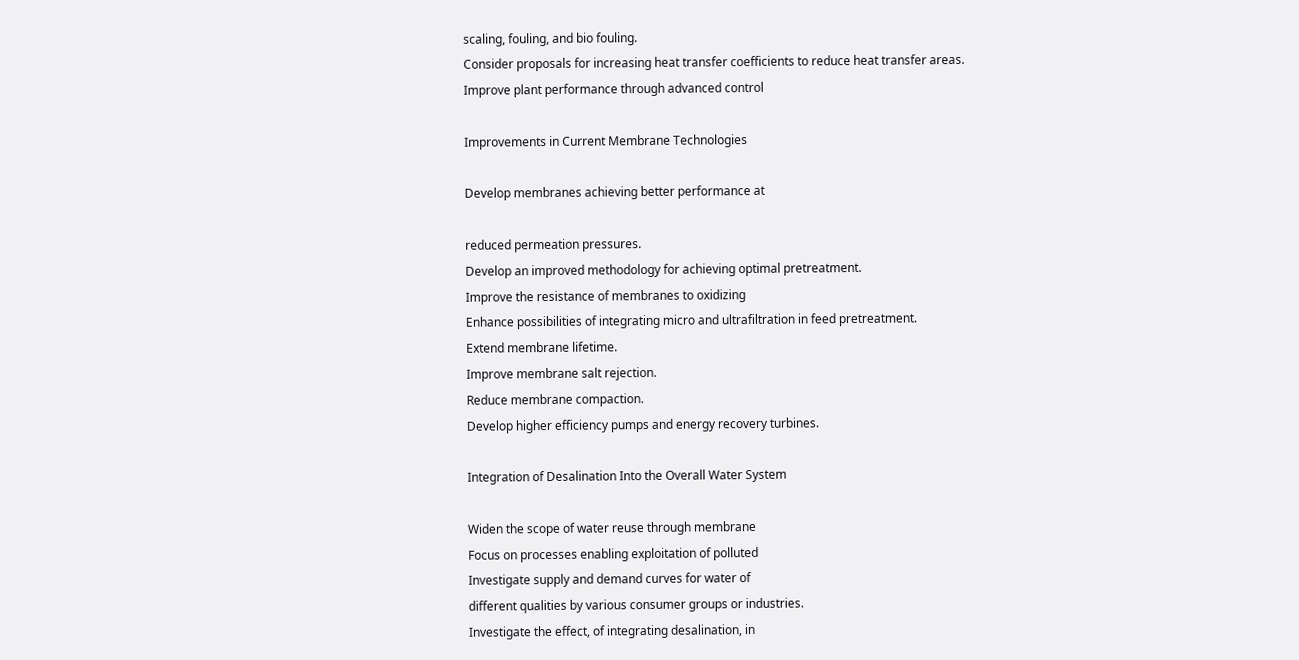scaling, fouling, and bio fouling.
Consider proposals for increasing heat transfer coefficients to reduce heat transfer areas.
Improve plant performance through advanced control

Improvements in Current Membrane Technologies

Develop membranes achieving better performance at

reduced permeation pressures.
Develop an improved methodology for achieving optimal pretreatment.
Improve the resistance of membranes to oxidizing
Enhance possibilities of integrating micro and ultrafiltration in feed pretreatment.
Extend membrane lifetime.
Improve membrane salt rejection.
Reduce membrane compaction.
Develop higher efficiency pumps and energy recovery turbines.

Integration of Desalination Into the Overall Water System

Widen the scope of water reuse through membrane
Focus on processes enabling exploitation of polluted
Investigate supply and demand curves for water of
different qualities by various consumer groups or industries.
Investigate the effect, of integrating desalination, in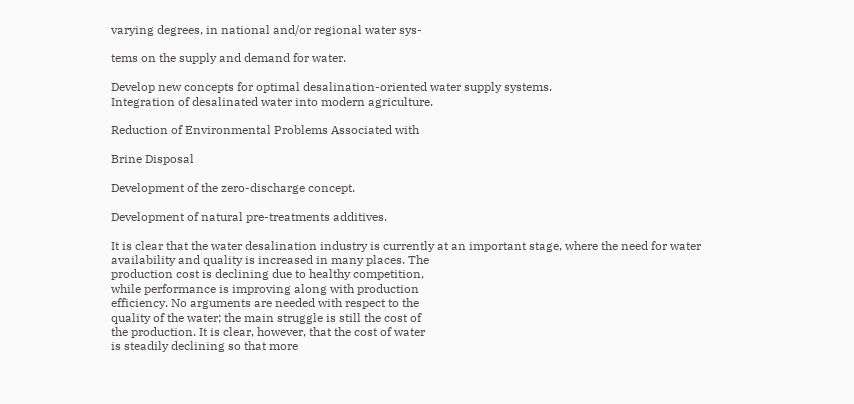varying degrees, in national and/or regional water sys-

tems on the supply and demand for water.

Develop new concepts for optimal desalination-oriented water supply systems.
Integration of desalinated water into modern agriculture.

Reduction of Environmental Problems Associated with

Brine Disposal

Development of the zero-discharge concept.

Development of natural pre-treatments additives.

It is clear that the water desalination industry is currently at an important stage, where the need for water availability and quality is increased in many places. The
production cost is declining due to healthy competition,
while performance is improving along with production
efficiency. No arguments are needed with respect to the
quality of the water; the main struggle is still the cost of
the production. It is clear, however, that the cost of water
is steadily declining so that more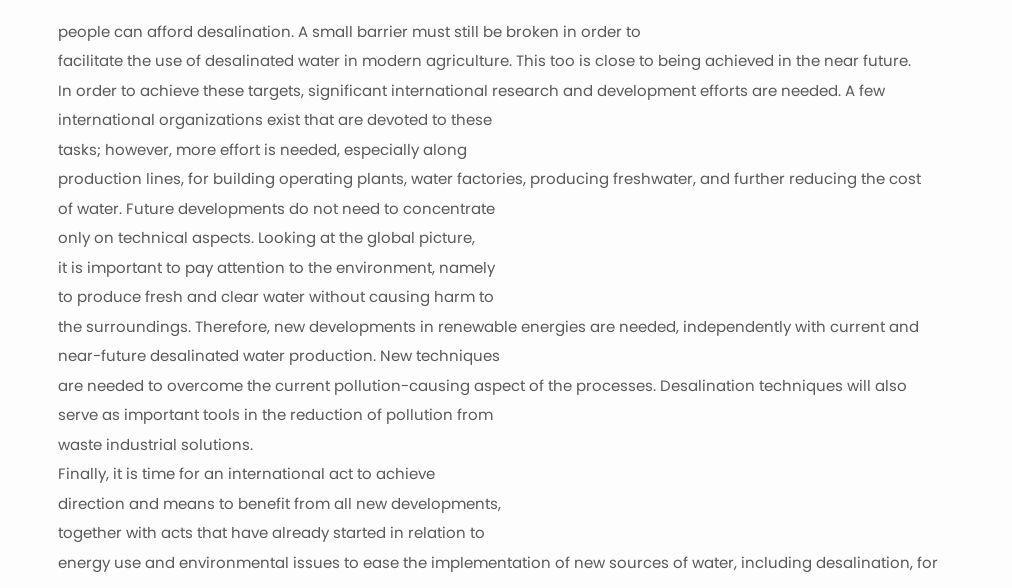people can afford desalination. A small barrier must still be broken in order to
facilitate the use of desalinated water in modern agriculture. This too is close to being achieved in the near future.
In order to achieve these targets, significant international research and development efforts are needed. A few
international organizations exist that are devoted to these
tasks; however, more effort is needed, especially along
production lines, for building operating plants, water factories, producing freshwater, and further reducing the cost
of water. Future developments do not need to concentrate
only on technical aspects. Looking at the global picture,
it is important to pay attention to the environment, namely
to produce fresh and clear water without causing harm to
the surroundings. Therefore, new developments in renewable energies are needed, independently with current and
near-future desalinated water production. New techniques
are needed to overcome the current pollution-causing aspect of the processes. Desalination techniques will also
serve as important tools in the reduction of pollution from
waste industrial solutions.
Finally, it is time for an international act to achieve
direction and means to benefit from all new developments,
together with acts that have already started in relation to
energy use and environmental issues to ease the implementation of new sources of water, including desalination, for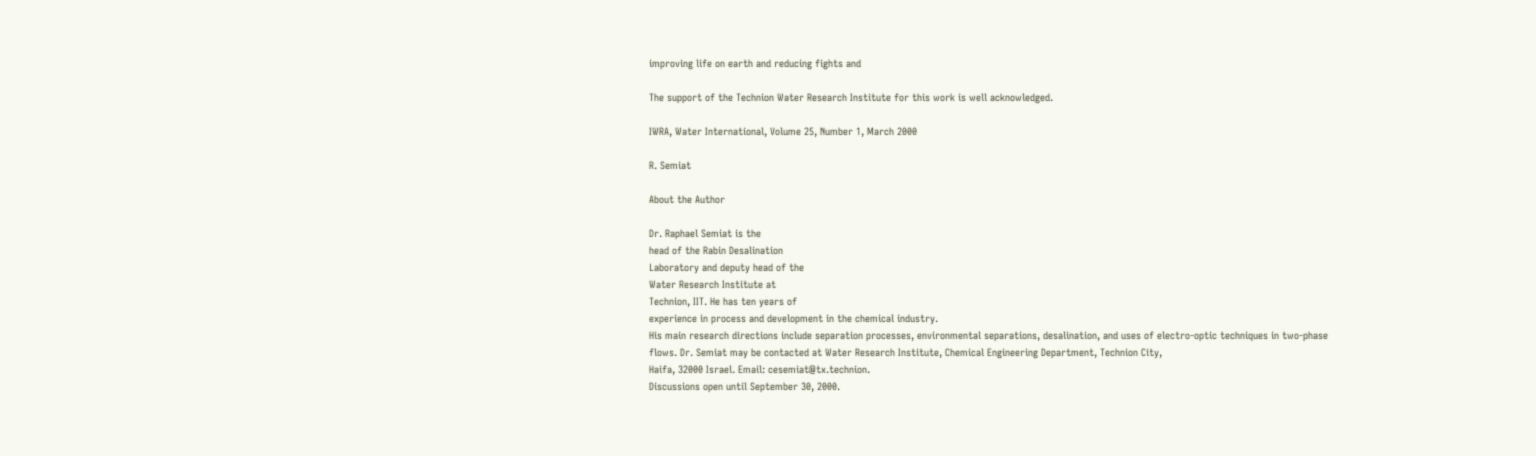improving life on earth and reducing fights and

The support of the Technion Water Research Institute for this work is well acknowledged.

IWRA, Water International, Volume 25, Number 1, March 2000

R. Semiat

About the Author

Dr. Raphael Semiat is the
head of the Rabin Desalination
Laboratory and deputy head of the
Water Research Institute at
Technion, IIT. He has ten years of
experience in process and development in the chemical industry.
His main research directions include separation processes, environmental separations, desalination, and uses of electro-optic techniques in two-phase
flows. Dr. Semiat may be contacted at Water Research Institute, Chemical Engineering Department, Technion City,
Haifa, 32000 Israel. Email: cesemiat@tx.technion.
Discussions open until September 30, 2000.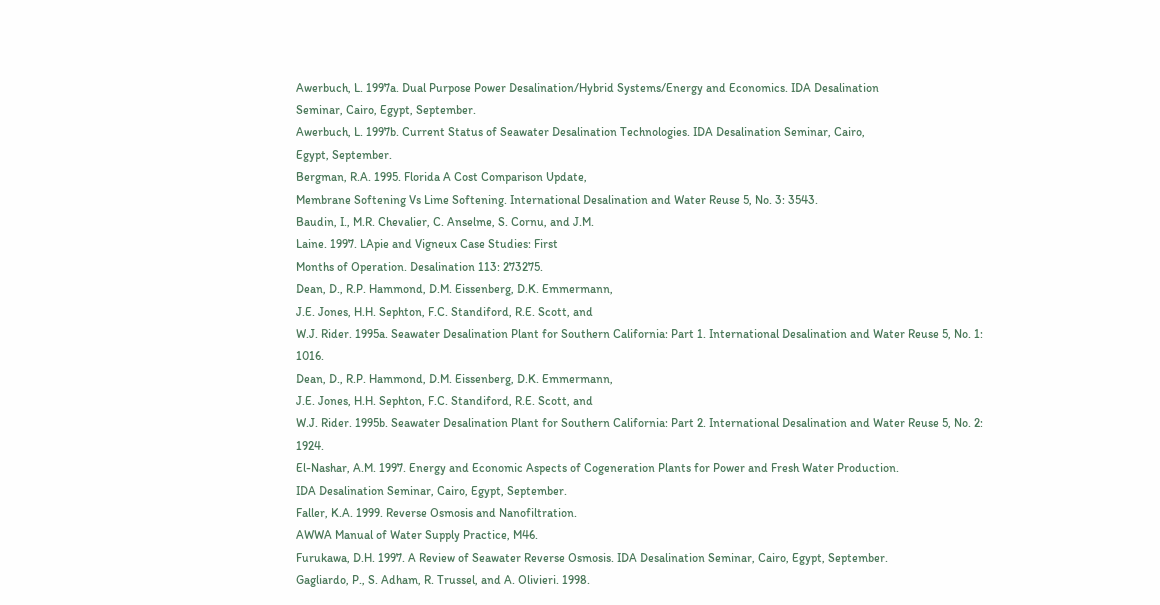Awerbuch, L. 1997a. Dual Purpose Power Desalination/Hybrid Systems/Energy and Economics. IDA Desalination
Seminar, Cairo, Egypt, September.
Awerbuch, L. 1997b. Current Status of Seawater Desalination Technologies. IDA Desalination Seminar, Cairo,
Egypt, September.
Bergman, R.A. 1995. Florida A Cost Comparison Update,
Membrane Softening Vs Lime Softening. International Desalination and Water Reuse 5, No. 3: 3543.
Baudin, I., M.R. Chevalier, C. Anselme, S. Cornu, and J.M.
Laine. 1997. LApie and Vigneux Case Studies: First
Months of Operation. Desalination 113: 273275.
Dean, D., R.P. Hammond, D.M. Eissenberg, D.K. Emmermann,
J.E. Jones, H.H. Sephton, F.C. Standiford, R.E. Scott, and
W.J. Rider. 1995a. Seawater Desalination Plant for Southern California: Part 1. International Desalination and Water Reuse 5, No. 1: 1016.
Dean, D., R.P. Hammond, D.M. Eissenberg, D.K. Emmermann,
J.E. Jones, H.H. Sephton, F.C. Standiford, R.E. Scott, and
W.J. Rider. 1995b. Seawater Desalination Plant for Southern California: Part 2. International Desalination and Water Reuse 5, No. 2: 1924.
El-Nashar, A.M. 1997. Energy and Economic Aspects of Cogeneration Plants for Power and Fresh Water Production.
IDA Desalination Seminar, Cairo, Egypt, September.
Faller, K.A. 1999. Reverse Osmosis and Nanofiltration.
AWWA Manual of Water Supply Practice, M46.
Furukawa, D.H. 1997. A Review of Seawater Reverse Osmosis. IDA Desalination Seminar, Cairo, Egypt, September.
Gagliardo, P., S. Adham, R. Trussel, and A. Olivieri. 1998.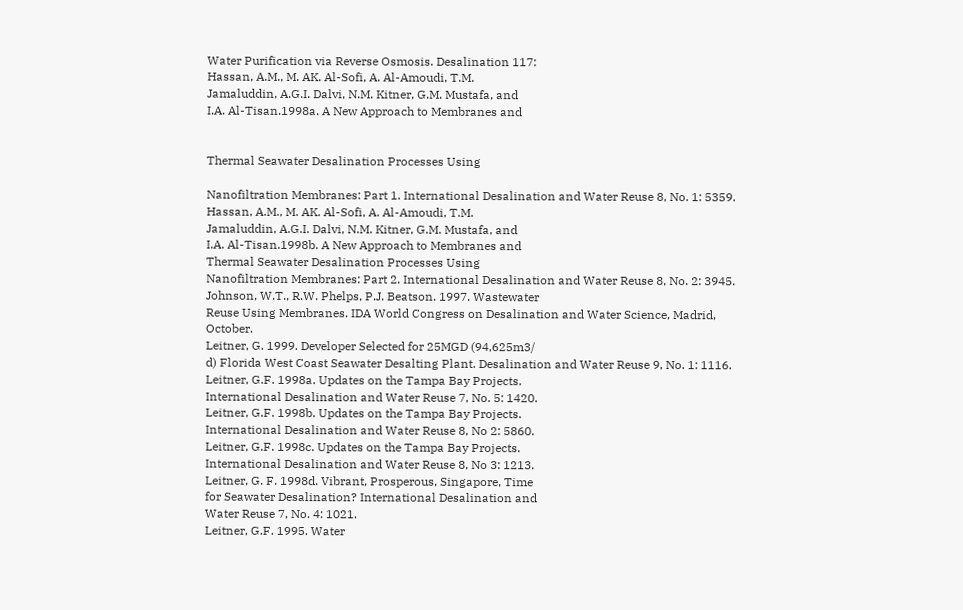Water Purification via Reverse Osmosis. Desalination 117:
Hassan, A.M., M. AK. Al-Sofi, A. Al-Amoudi, T.M.
Jamaluddin, A.G.I. Dalvi, N.M. Kitner, G.M. Mustafa, and
I.A. Al-Tisan.1998a. A New Approach to Membranes and


Thermal Seawater Desalination Processes Using

Nanofiltration Membranes: Part 1. International Desalination and Water Reuse 8, No. 1: 5359.
Hassan, A.M., M. AK. Al-Sofi, A. Al-Amoudi, T.M.
Jamaluddin, A.G.I. Dalvi, N.M. Kitner, G.M. Mustafa, and
I.A. Al-Tisan.1998b. A New Approach to Membranes and
Thermal Seawater Desalination Processes Using
Nanofiltration Membranes: Part 2. International Desalination and Water Reuse 8, No. 2: 3945.
Johnson, W.T., R.W. Phelps, P.J. Beatson. 1997. Wastewater
Reuse Using Membranes. IDA World Congress on Desalination and Water Science, Madrid, October.
Leitner, G. 1999. Developer Selected for 25MGD (94,625m3/
d) Florida West Coast Seawater Desalting Plant. Desalination and Water Reuse 9, No. 1: 1116.
Leitner, G.F. 1998a. Updates on the Tampa Bay Projects.
International Desalination and Water Reuse 7, No. 5: 1420.
Leitner, G.F. 1998b. Updates on the Tampa Bay Projects.
International Desalination and Water Reuse 8, No 2: 5860.
Leitner, G.F. 1998c. Updates on the Tampa Bay Projects.
International Desalination and Water Reuse 8, No 3: 1213.
Leitner, G. F. 1998d. Vibrant, Prosperous, Singapore, Time
for Seawater Desalination? International Desalination and
Water Reuse 7, No. 4: 1021.
Leitner, G.F. 1995. Water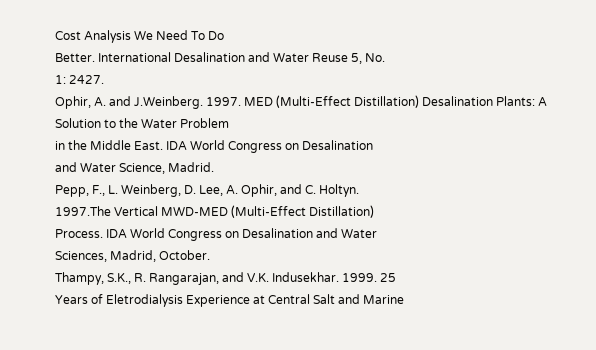Cost Analysis We Need To Do
Better. International Desalination and Water Reuse 5, No.
1: 2427.
Ophir, A. and J.Weinberg. 1997. MED (Multi-Effect Distillation) Desalination Plants: A Solution to the Water Problem
in the Middle East. IDA World Congress on Desalination
and Water Science, Madrid.
Pepp, F., L. Weinberg, D. Lee, A. Ophir, and C. Holtyn.
1997.The Vertical MWD-MED (Multi-Effect Distillation)
Process. IDA World Congress on Desalination and Water
Sciences, Madrid, October.
Thampy, S.K., R. Rangarajan, and V.K. Indusekhar. 1999. 25
Years of Eletrodialysis Experience at Central Salt and Marine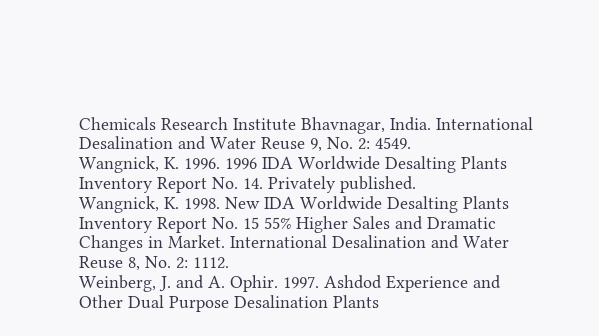Chemicals Research Institute Bhavnagar, India. International Desalination and Water Reuse 9, No. 2: 4549.
Wangnick, K. 1996. 1996 IDA Worldwide Desalting Plants
Inventory Report No. 14. Privately published.
Wangnick, K. 1998. New IDA Worldwide Desalting Plants
Inventory Report No. 15 55% Higher Sales and Dramatic
Changes in Market. International Desalination and Water
Reuse 8, No. 2: 1112.
Weinberg, J. and A. Ophir. 1997. Ashdod Experience and
Other Dual Purpose Desalination Plants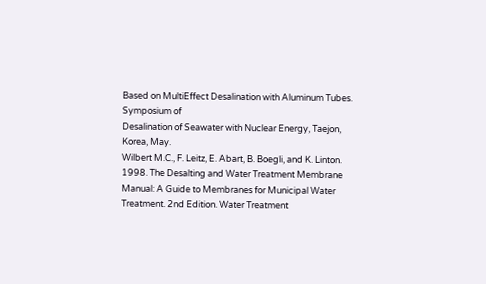Based on MultiEffect Desalination with Aluminum Tubes. Symposium of
Desalination of Seawater with Nuclear Energy, Taejon,
Korea, May.
Wilbert M.C., F. Leitz, E. Abart, B. Boegli, and K. Linton.
1998. The Desalting and Water Treatment Membrane
Manual: A Guide to Membranes for Municipal Water Treatment. 2nd Edition. Water Treatment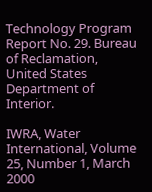Technology Program
Report No. 29. Bureau of Reclamation, United States Department of Interior.

IWRA, Water International, Volume 25, Number 1, March 2000